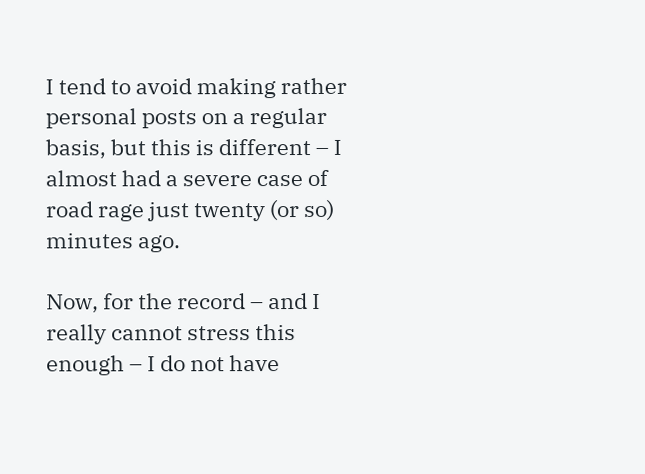I tend to avoid making rather personal posts on a regular basis, but this is different – I almost had a severe case of road rage just twenty (or so) minutes ago.

Now, for the record – and I really cannot stress this enough – I do not have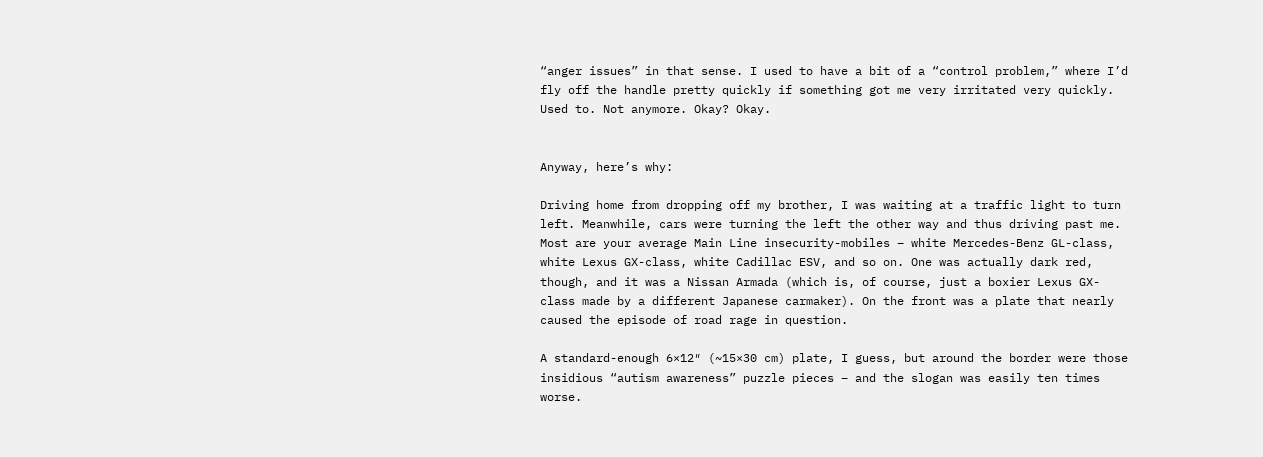“anger issues” in that sense. I used to have a bit of a “control problem,” where I’d fly off the handle pretty quickly if something got me very irritated very quickly. Used to. Not anymore. Okay? Okay.


Anyway, here’s why:

Driving home from dropping off my brother, I was waiting at a traffic light to turn left. Meanwhile, cars were turning the left the other way and thus driving past me. Most are your average Main Line insecurity-mobiles – white Mercedes-Benz GL-class, white Lexus GX-class, white Cadillac ESV, and so on. One was actually dark red, though, and it was a Nissan Armada (which is, of course, just a boxier Lexus GX-class made by a different Japanese carmaker). On the front was a plate that nearly caused the episode of road rage in question.

A standard-enough 6×12″ (~15×30 cm) plate, I guess, but around the border were those insidious “autism awareness” puzzle pieces – and the slogan was easily ten times worse.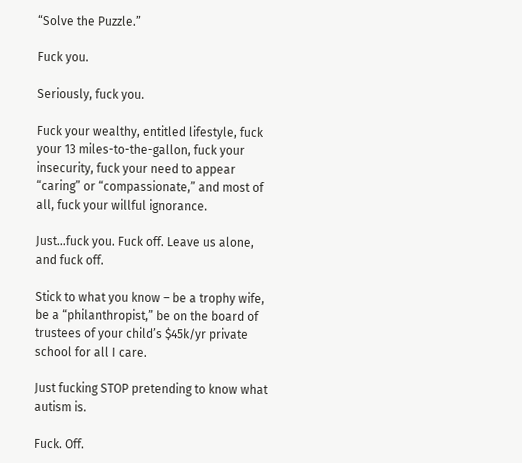“Solve the Puzzle.”

Fuck you.

Seriously, fuck you.

Fuck your wealthy, entitled lifestyle, fuck your 13 miles-to-the-gallon, fuck your insecurity, fuck your need to appear “caring” or “compassionate,” and most of all, fuck your willful ignorance.

Just…fuck you. Fuck off. Leave us alone, and fuck off.

Stick to what you know – be a trophy wife, be a “philanthropist,” be on the board of trustees of your child’s $45k/yr private school for all I care.

Just fucking STOP pretending to know what autism is.

Fuck. Off.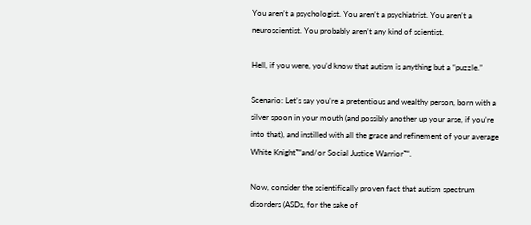You aren’t a psychologist. You aren’t a psychiatrist. You aren’t a neuroscientist. You probably aren’t any kind of scientist.

Hell, if you were, you’d know that autism is anything but a “puzzle.”

Scenario: Let’s say you’re a pretentious and wealthy person, born with a silver spoon in your mouth (and possibly another up your arse, if you’re into that), and instilled with all the grace and refinement of your average White Knight™and/or Social Justice Warrior™.

Now, consider the scientifically proven fact that autism spectrum disorders (ASDs, for the sake of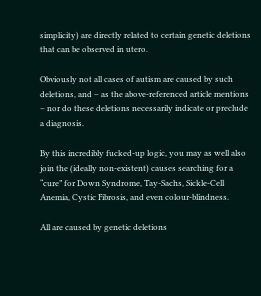simplicity) are directly related to certain genetic deletions that can be observed in utero.

Obviously not all cases of autism are caused by such deletions, and – as the above-referenced article mentions – nor do these deletions necessarily indicate or preclude a diagnosis.

By this incredibly fucked-up logic, you may as well also join the (ideally non-existent) causes searching for a “cure” for Down Syndrome, Tay-Sachs, Sickle-Cell Anemia, Cystic Fibrosis, and even colour-blindness.

All are caused by genetic deletions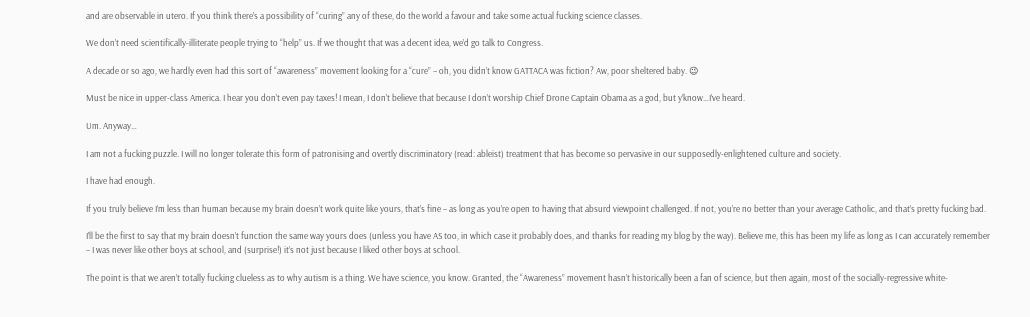and are observable in utero. If you think there’s a possibility of “curing” any of these, do the world a favour and take some actual fucking science classes.

We don’t need scientifically-illiterate people trying to “help” us. If we thought that was a decent idea, we’d go talk to Congress.

A decade or so ago, we hardly even had this sort of “awareness” movement looking for a “cure” – oh, you didn’t know GATTACA was fiction? Aw, poor sheltered baby. 😉

Must be nice in upper-class America. I hear you don’t even pay taxes! I mean, I don’t believe that because I don’t worship Chief Drone Captain Obama as a god, but y’know…I’ve heard.

Um. Anyway…

I am not a fucking puzzle. I will no longer tolerate this form of patronising and overtly discriminatory (read: ableist) treatment that has become so pervasive in our supposedly-enlightened culture and society.

I have had enough.

If you truly believe I’m less than human because my brain doesn’t work quite like yours, that’s fine – as long as you’re open to having that absurd viewpoint challenged. If not, you’re no better than your average Catholic, and that’s pretty fucking bad.

I’ll be the first to say that my brain doesn’t function the same way yours does (unless you have AS too, in which case it probably does, and thanks for reading my blog by the way). Believe me, this has been my life as long as I can accurately remember – I was never like other boys at school, and (surprise!) it’s not just because I liked other boys at school.

The point is that we aren’t totally fucking clueless as to why autism is a thing. We have science, you know. Granted, the “Awareness” movement hasn’t historically been a fan of science, but then again, most of the socially-regressive white-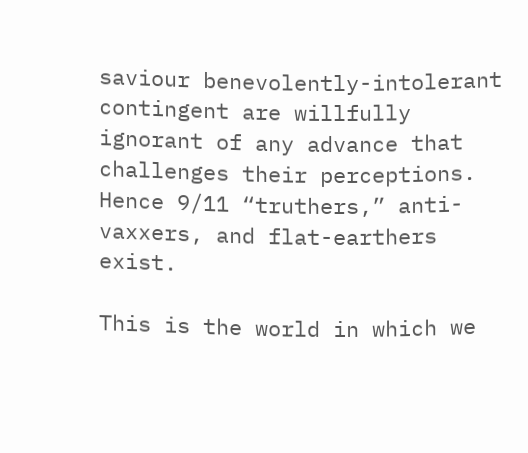saviour benevolently-intolerant contingent are willfully ignorant of any advance that challenges their perceptions. Hence 9/11 “truthers,” anti-vaxxers, and flat-earthers exist.

This is the world in which we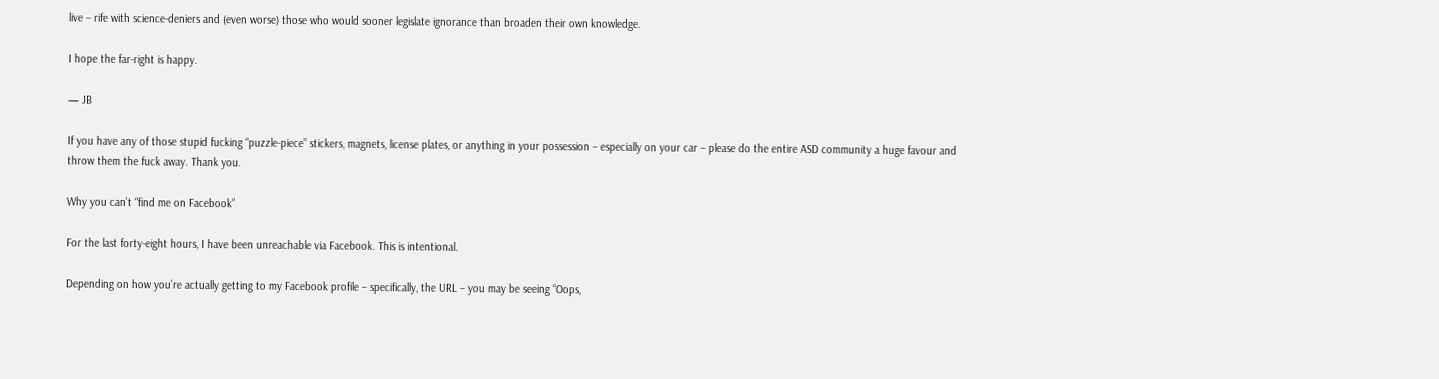live – rife with science-deniers and (even worse) those who would sooner legislate ignorance than broaden their own knowledge.

I hope the far-right is happy.

— JB

If you have any of those stupid fucking “puzzle-piece” stickers, magnets, license plates, or anything in your possession – especially on your car – please do the entire ASD community a huge favour and throw them the fuck away. Thank you.

Why you can’t “find me on Facebook”

For the last forty-eight hours, I have been unreachable via Facebook. This is intentional.

Depending on how you’re actually getting to my Facebook profile – specifically, the URL – you may be seeing “Oops,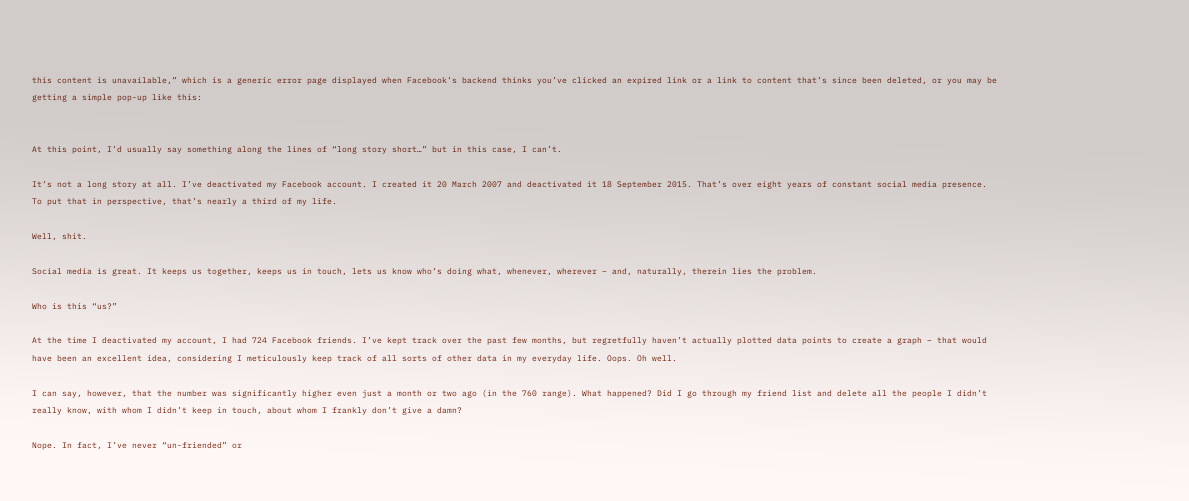this content is unavailable,” which is a generic error page displayed when Facebook’s backend thinks you’ve clicked an expired link or a link to content that’s since been deleted, or you may be getting a simple pop-up like this:


At this point, I’d usually say something along the lines of “long story short…” but in this case, I can’t.

It’s not a long story at all. I’ve deactivated my Facebook account. I created it 20 March 2007 and deactivated it 18 September 2015. That’s over eight years of constant social media presence. To put that in perspective, that’s nearly a third of my life.

Well, shit.

Social media is great. It keeps us together, keeps us in touch, lets us know who’s doing what, whenever, wherever – and, naturally, therein lies the problem.

Who is this “us?”

At the time I deactivated my account, I had 724 Facebook friends. I’ve kept track over the past few months, but regretfully haven’t actually plotted data points to create a graph – that would have been an excellent idea, considering I meticulously keep track of all sorts of other data in my everyday life. Oops. Oh well.

I can say, however, that the number was significantly higher even just a month or two ago (in the 760 range). What happened? Did I go through my friend list and delete all the people I didn’t really know, with whom I didn’t keep in touch, about whom I frankly don’t give a damn?

Nope. In fact, I’ve never “un-friended” or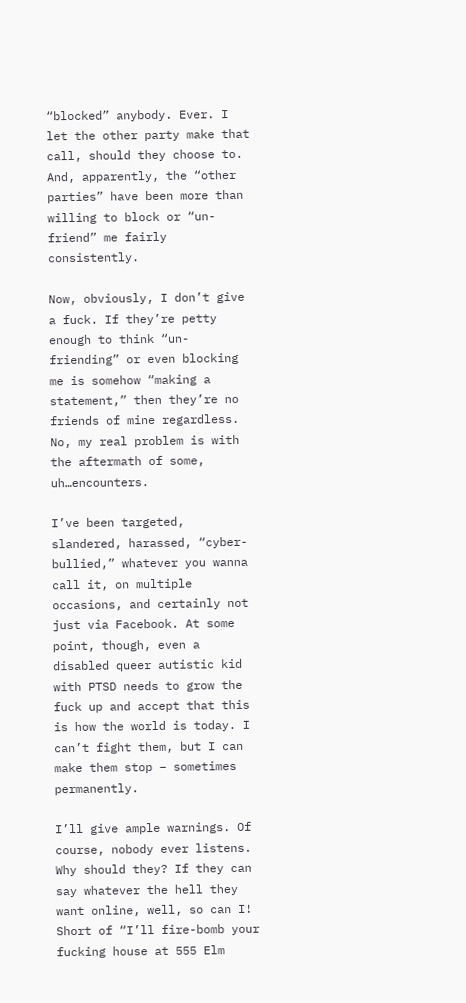“blocked” anybody. Ever. I let the other party make that call, should they choose to. And, apparently, the “other parties” have been more than willing to block or “un-friend” me fairly consistently.

Now, obviously, I don’t give a fuck. If they’re petty enough to think “un-friending” or even blocking me is somehow “making a statement,” then they’re no friends of mine regardless. No, my real problem is with the aftermath of some, uh…encounters.

I’ve been targeted, slandered, harassed, “cyber-bullied,” whatever you wanna call it, on multiple occasions, and certainly not just via Facebook. At some point, though, even a disabled queer autistic kid with PTSD needs to grow the fuck up and accept that this is how the world is today. I can’t fight them, but I can make them stop – sometimes permanently.

I’ll give ample warnings. Of course, nobody ever listens. Why should they? If they can say whatever the hell they want online, well, so can I! Short of “I’ll fire-bomb your fucking house at 555 Elm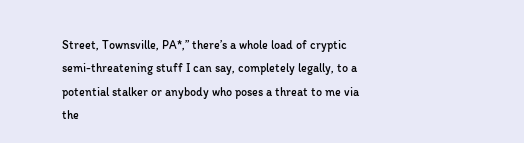Street, Townsville, PA*,” there’s a whole load of cryptic semi-threatening stuff I can say, completely legally, to a potential stalker or anybody who poses a threat to me via the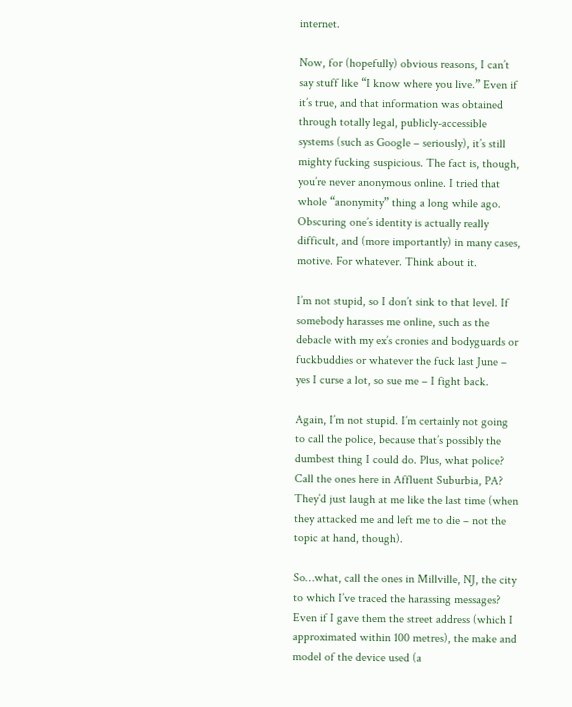internet.

Now, for (hopefully) obvious reasons, I can’t say stuff like “I know where you live.” Even if it’s true, and that information was obtained through totally legal, publicly-accessible systems (such as Google – seriously), it’s still mighty fucking suspicious. The fact is, though, you’re never anonymous online. I tried that whole “anonymity” thing a long while ago. Obscuring one’s identity is actually really difficult, and (more importantly) in many cases, motive. For whatever. Think about it.

I’m not stupid, so I don’t sink to that level. If somebody harasses me online, such as the debacle with my ex’s cronies and bodyguards or fuckbuddies or whatever the fuck last June – yes I curse a lot, so sue me – I fight back.

Again, I’m not stupid. I’m certainly not going to call the police, because that’s possibly the dumbest thing I could do. Plus, what police? Call the ones here in Affluent Suburbia, PA? They’d just laugh at me like the last time (when they attacked me and left me to die – not the topic at hand, though).

So…what, call the ones in Millville, NJ, the city to which I’ve traced the harassing messages? Even if I gave them the street address (which I approximated within 100 metres), the make and model of the device used (a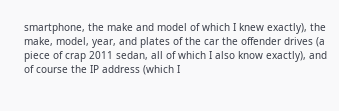smartphone, the make and model of which I knew exactly), the make, model, year, and plates of the car the offender drives (a piece of crap 2011 sedan, all of which I also know exactly), and of course the IP address (which I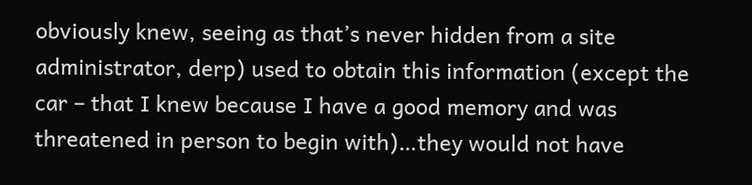obviously knew, seeing as that’s never hidden from a site administrator, derp) used to obtain this information (except the car – that I knew because I have a good memory and was threatened in person to begin with)…they would not have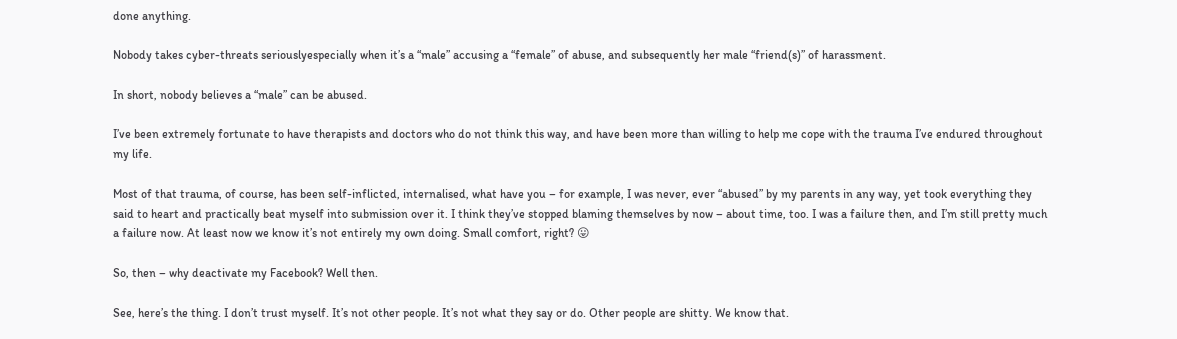done anything.

Nobody takes cyber-threats seriouslyespecially when it’s a “male” accusing a “female” of abuse, and subsequently her male “friend(s)” of harassment.

In short, nobody believes a “male” can be abused.

I’ve been extremely fortunate to have therapists and doctors who do not think this way, and have been more than willing to help me cope with the trauma I’ve endured throughout my life.

Most of that trauma, of course, has been self-inflicted, internalised, what have you – for example, I was never, ever “abused” by my parents in any way, yet took everything they said to heart and practically beat myself into submission over it. I think they’ve stopped blaming themselves by now – about time, too. I was a failure then, and I’m still pretty much a failure now. At least now we know it’s not entirely my own doing. Small comfort, right? 😛

So, then – why deactivate my Facebook? Well then.

See, here’s the thing. I don’t trust myself. It’s not other people. It’s not what they say or do. Other people are shitty. We know that.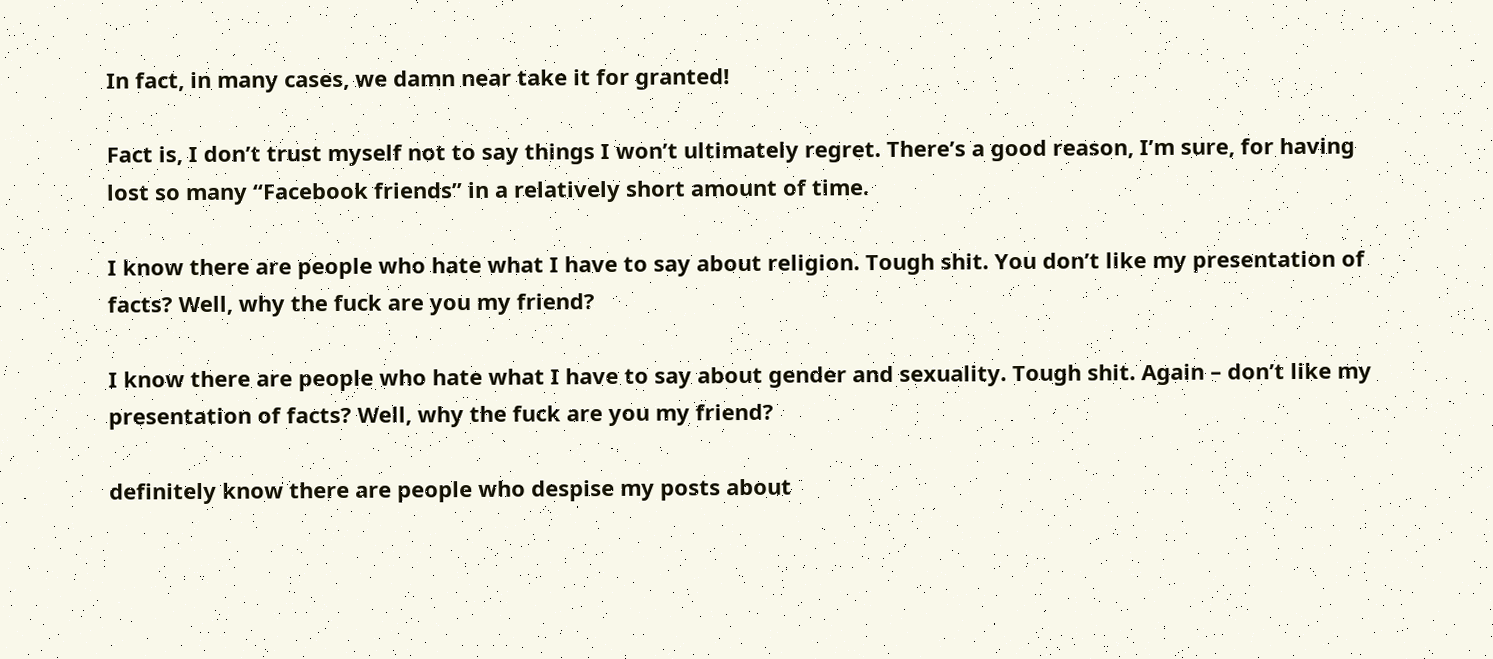In fact, in many cases, we damn near take it for granted!

Fact is, I don’t trust myself not to say things I won’t ultimately regret. There’s a good reason, I’m sure, for having lost so many “Facebook friends” in a relatively short amount of time.

I know there are people who hate what I have to say about religion. Tough shit. You don’t like my presentation of facts? Well, why the fuck are you my friend?

I know there are people who hate what I have to say about gender and sexuality. Tough shit. Again – don’t like my presentation of facts? Well, why the fuck are you my friend?

definitely know there are people who despise my posts about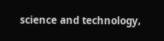science and technology,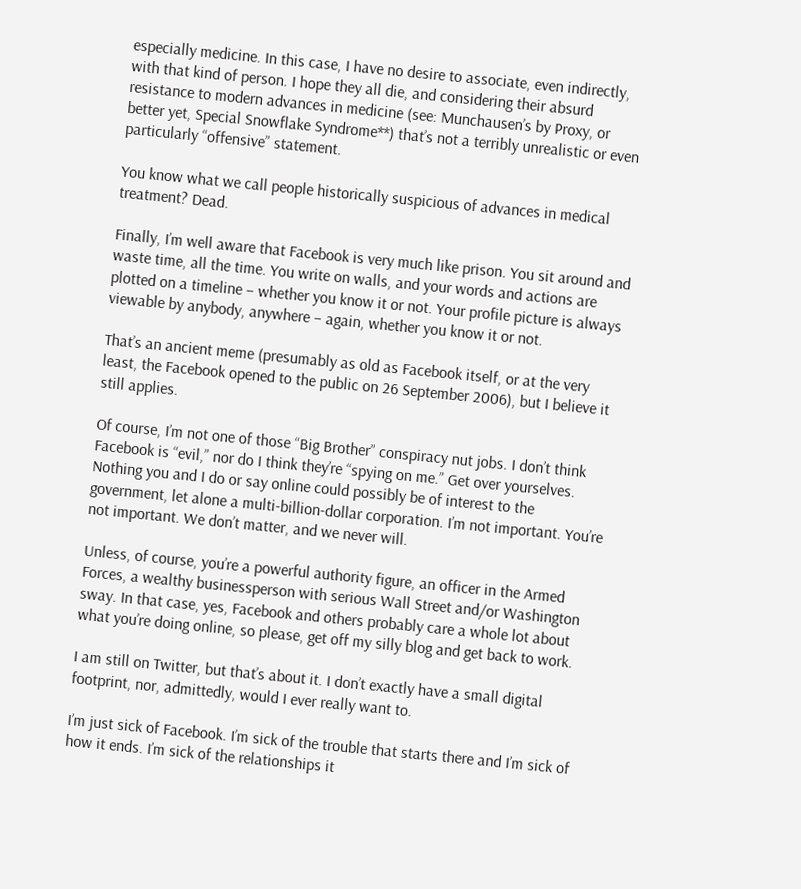especially medicine. In this case, I have no desire to associate, even indirectly, with that kind of person. I hope they all die, and considering their absurd resistance to modern advances in medicine (see: Munchausen’s by Proxy, or better yet, Special Snowflake Syndrome**) that’s not a terribly unrealistic or even particularly “offensive” statement.

You know what we call people historically suspicious of advances in medical treatment? Dead.

Finally, I’m well aware that Facebook is very much like prison. You sit around and waste time, all the time. You write on walls, and your words and actions are plotted on a timeline – whether you know it or not. Your profile picture is always viewable by anybody, anywhere – again, whether you know it or not.

That’s an ancient meme (presumably as old as Facebook itself, or at the very least, the Facebook opened to the public on 26 September 2006), but I believe it still applies.

Of course, I’m not one of those “Big Brother” conspiracy nut jobs. I don’t think Facebook is “evil,” nor do I think they’re “spying on me.” Get over yourselves. Nothing you and I do or say online could possibly be of interest to the government, let alone a multi-billion-dollar corporation. I’m not important. You’re not important. We don’t matter, and we never will.

Unless, of course, you’re a powerful authority figure, an officer in the Armed Forces, a wealthy businessperson with serious Wall Street and/or Washington sway. In that case, yes, Facebook and others probably care a whole lot about what you’re doing online, so please, get off my silly blog and get back to work.

I am still on Twitter, but that’s about it. I don’t exactly have a small digital footprint, nor, admittedly, would I ever really want to.

I’m just sick of Facebook. I’m sick of the trouble that starts there and I’m sick of how it ends. I’m sick of the relationships it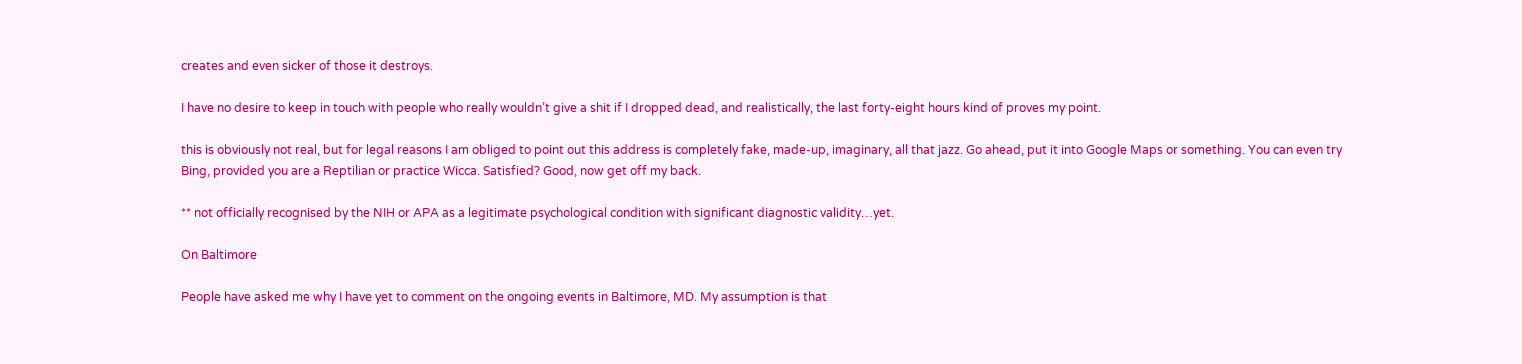creates and even sicker of those it destroys.

I have no desire to keep in touch with people who really wouldn’t give a shit if I dropped dead, and realistically, the last forty-eight hours kind of proves my point.

this is obviously not real, but for legal reasons I am obliged to point out this address is completely fake, made-up, imaginary, all that jazz. Go ahead, put it into Google Maps or something. You can even try Bing, provided you are a Reptilian or practice Wicca. Satisfied? Good, now get off my back.

** not officially recognised by the NIH or APA as a legitimate psychological condition with significant diagnostic validity…yet.

On Baltimore

People have asked me why I have yet to comment on the ongoing events in Baltimore, MD. My assumption is that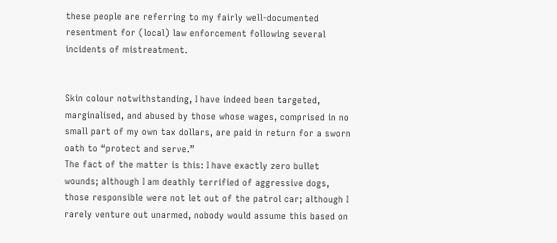these people are referring to my fairly well-documented resentment for (local) law enforcement following several incidents of mistreatment.


Skin colour notwithstanding, I have indeed been targeted, marginalised, and abused by those whose wages, comprised in no small part of my own tax dollars, are paid in return for a sworn oath to “protect and serve.”
The fact of the matter is this: I have exactly zero bullet wounds; although I am deathly terrified of aggressive dogs, those responsible were not let out of the patrol car; although I rarely venture out unarmed, nobody would assume this based on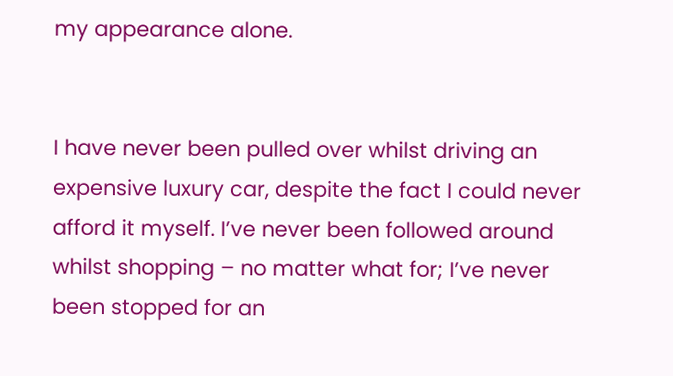my appearance alone.


I have never been pulled over whilst driving an expensive luxury car, despite the fact I could never afford it myself. I’ve never been followed around whilst shopping – no matter what for; I’ve never been stopped for an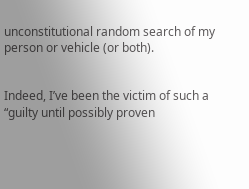unconstitutional random search of my person or vehicle (or both).


Indeed, I’ve been the victim of such a “guilty until possibly proven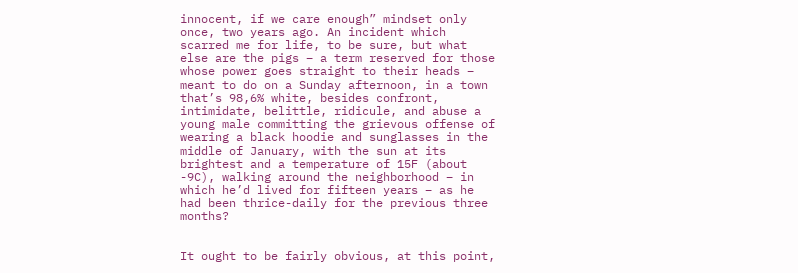innocent, if we care enough” mindset only once, two years ago. An incident which scarred me for life, to be sure, but what else are the pigs – a term reserved for those whose power goes straight to their heads – meant to do on a Sunday afternoon, in a town that’s 98,6% white, besides confront, intimidate, belittle, ridicule, and abuse a young male committing the grievous offense of wearing a black hoodie and sunglasses in the middle of January, with the sun at its brightest and a temperature of 15F (about -9C), walking around the neighborhood – in which he’d lived for fifteen years – as he had been thrice-daily for the previous three months?


It ought to be fairly obvious, at this point,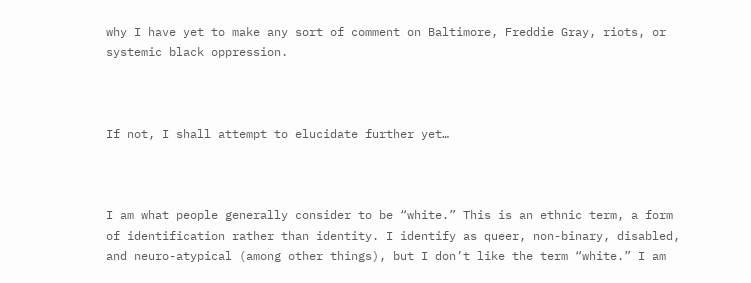why I have yet to make any sort of comment on Baltimore, Freddie Gray, riots, or systemic black oppression.



If not, I shall attempt to elucidate further yet…



I am what people generally consider to be “white.” This is an ethnic term, a form of identification rather than identity. I identify as queer, non-binary, disabled, and neuro-atypical (among other things), but I don’t like the term “white.” I am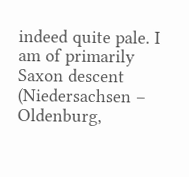indeed quite pale. I am of primarily Saxon descent (Niedersachsen – Oldenburg,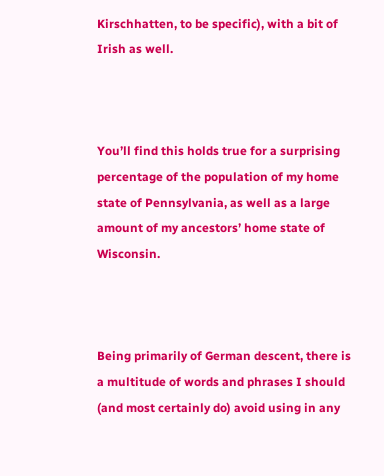Kirschhatten, to be specific), with a bit of Irish as well.



You’ll find this holds true for a surprising percentage of the population of my home state of Pennsylvania, as well as a large amount of my ancestors’ home state of Wisconsin.



Being primarily of German descent, there is a multitude of words and phrases I should (and most certainly do) avoid using in any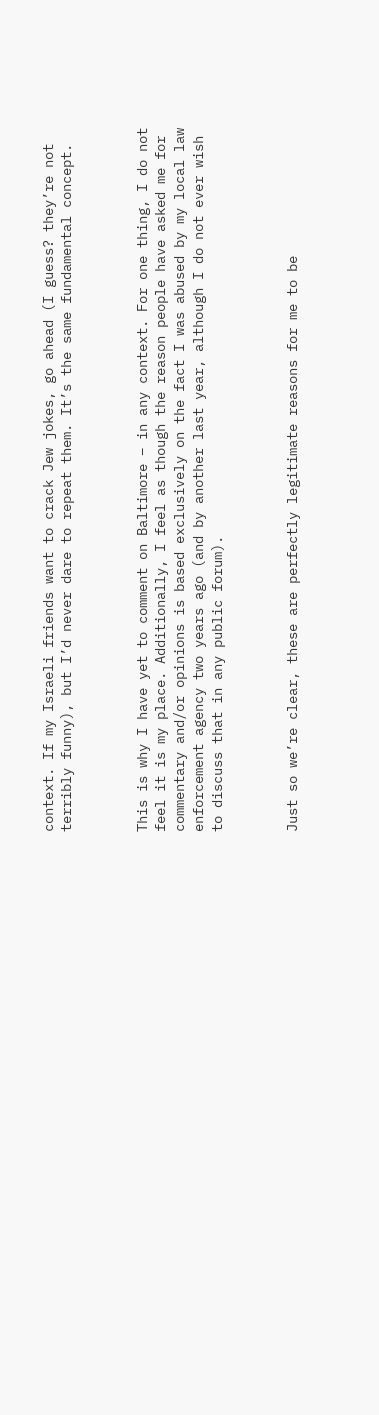context. If my Israeli friends want to crack Jew jokes, go ahead (I guess? they’re not terribly funny), but I’d never dare to repeat them. It’s the same fundamental concept.



This is why I have yet to comment on Baltimore – in any context. For one thing, I do not feel it is my place. Additionally, I feel as though the reason people have asked me for commentary and/or opinions is based exclusively on the fact I was abused by my local law enforcement agency two years ago (and by another last year, although I do not ever wish to discuss that in any public forum).



Just so we’re clear, these are perfectly legitimate reasons for me to be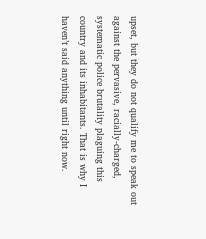upset, but they do not qualify me to speak out against the pervasive, racially-charged, systematic police brutality plaguing this country and its inhabitants. That is why I haven’t said anything until right now.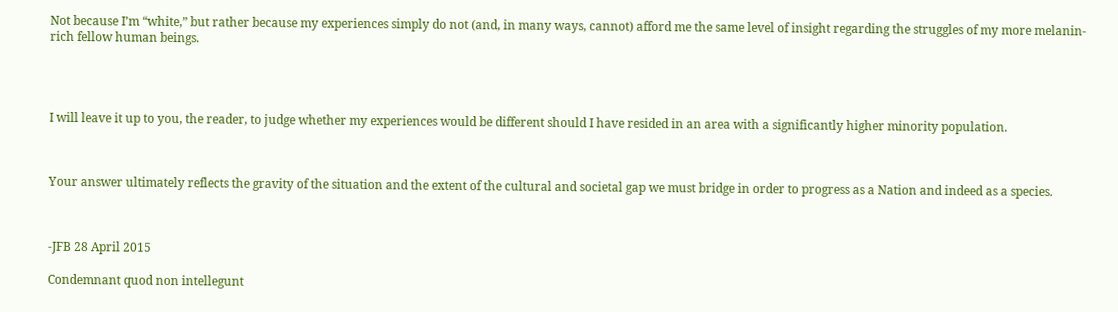Not because I’m “white,” but rather because my experiences simply do not (and, in many ways, cannot) afford me the same level of insight regarding the struggles of my more melanin-rich fellow human beings.




I will leave it up to you, the reader, to judge whether my experiences would be different should I have resided in an area with a significantly higher minority population.



Your answer ultimately reflects the gravity of the situation and the extent of the cultural and societal gap we must bridge in order to progress as a Nation and indeed as a species.



-JFB 28 April 2015

Condemnant quod non intellegunt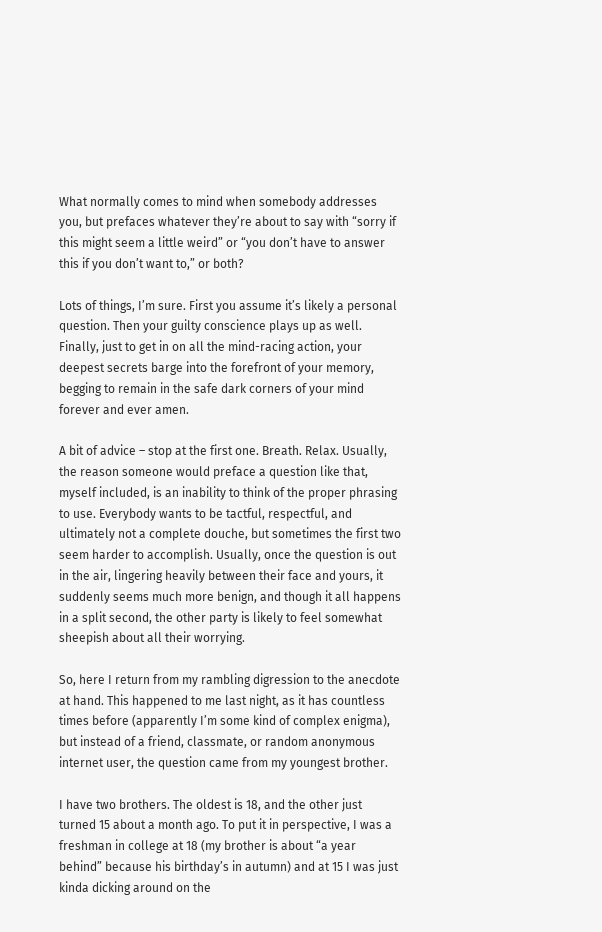What normally comes to mind when somebody addresses you, but prefaces whatever they’re about to say with “sorry if this might seem a little weird” or “you don’t have to answer this if you don’t want to,” or both?

Lots of things, I’m sure. First you assume it’s likely a personal question. Then your guilty conscience plays up as well. Finally, just to get in on all the mind-racing action, your deepest secrets barge into the forefront of your memory, begging to remain in the safe dark corners of your mind forever and ever amen.

A bit of advice – stop at the first one. Breath. Relax. Usually, the reason someone would preface a question like that, myself included, is an inability to think of the proper phrasing to use. Everybody wants to be tactful, respectful, and ultimately not a complete douche, but sometimes the first two seem harder to accomplish. Usually, once the question is out in the air, lingering heavily between their face and yours, it suddenly seems much more benign, and though it all happens in a split second, the other party is likely to feel somewhat sheepish about all their worrying.

So, here I return from my rambling digression to the anecdote at hand. This happened to me last night, as it has countless times before (apparently I’m some kind of complex enigma), but instead of a friend, classmate, or random anonymous internet user, the question came from my youngest brother.

I have two brothers. The oldest is 18, and the other just turned 15 about a month ago. To put it in perspective, I was a freshman in college at 18 (my brother is about “a year behind” because his birthday’s in autumn) and at 15 I was just kinda dicking around on the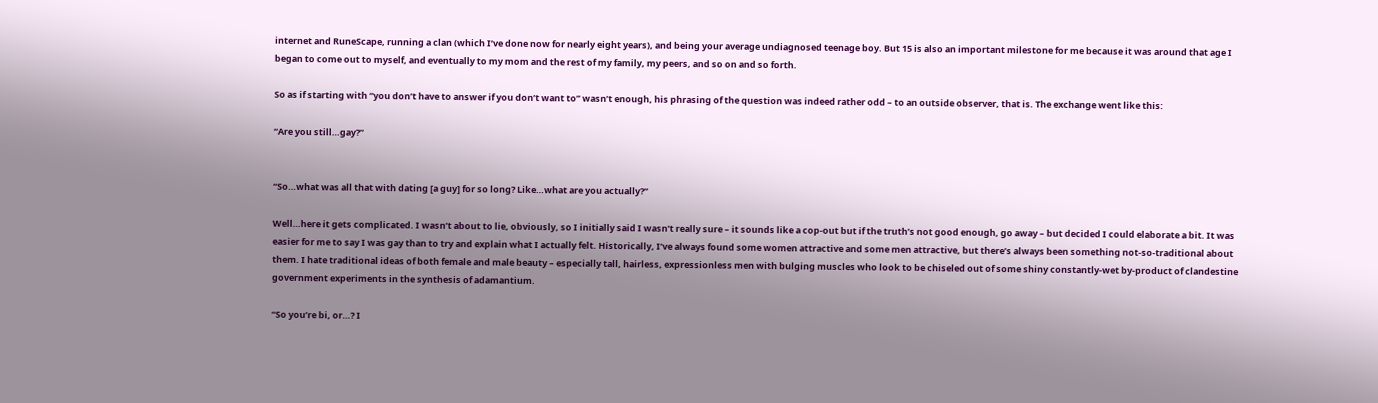internet and RuneScape, running a clan (which I’ve done now for nearly eight years), and being your average undiagnosed teenage boy. But 15 is also an important milestone for me because it was around that age I began to come out to myself, and eventually to my mom and the rest of my family, my peers, and so on and so forth.

So as if starting with “you don’t have to answer if you don’t want to” wasn’t enough, his phrasing of the question was indeed rather odd – to an outside observer, that is. The exchange went like this:

“Are you still…gay?”


“So…what was all that with dating [a guy] for so long? Like…what are you actually?”

Well…here it gets complicated. I wasn’t about to lie, obviously, so I initially said I wasn’t really sure – it sounds like a cop-out but if the truth’s not good enough, go away – but decided I could elaborate a bit. It was easier for me to say I was gay than to try and explain what I actually felt. Historically, I’ve always found some women attractive and some men attractive, but there’s always been something not-so-traditional about them. I hate traditional ideas of both female and male beauty – especially tall, hairless, expressionless men with bulging muscles who look to be chiseled out of some shiny constantly-wet by-product of clandestine government experiments in the synthesis of adamantium.

“So you’re bi, or…? I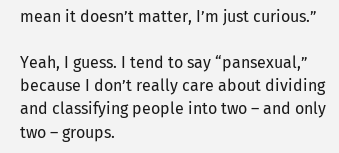mean it doesn’t matter, I’m just curious.”

Yeah, I guess. I tend to say “pansexual,” because I don’t really care about dividing and classifying people into two – and only two – groups.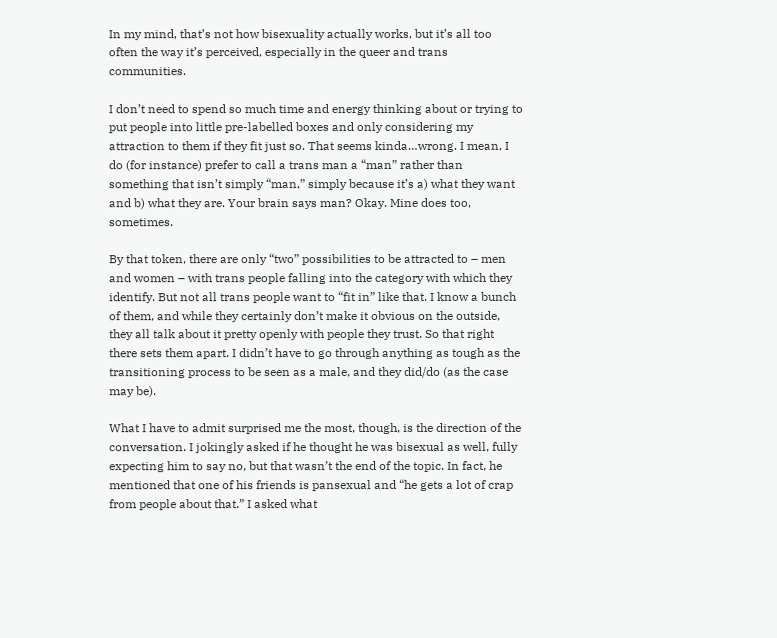In my mind, that’s not how bisexuality actually works, but it’s all too often the way it’s perceived, especially in the queer and trans communities.

I don’t need to spend so much time and energy thinking about or trying to put people into little pre-labelled boxes and only considering my attraction to them if they fit just so. That seems kinda…wrong. I mean, I do (for instance) prefer to call a trans man a “man” rather than something that isn’t simply “man,” simply because it’s a) what they want and b) what they are. Your brain says man? Okay. Mine does too, sometimes.

By that token, there are only “two” possibilities to be attracted to – men and women – with trans people falling into the category with which they identify. But not all trans people want to “fit in” like that. I know a bunch of them, and while they certainly don’t make it obvious on the outside, they all talk about it pretty openly with people they trust. So that right there sets them apart. I didn’t have to go through anything as tough as the transitioning process to be seen as a male, and they did/do (as the case may be).

What I have to admit surprised me the most, though, is the direction of the conversation. I jokingly asked if he thought he was bisexual as well, fully expecting him to say no, but that wasn’t the end of the topic. In fact, he mentioned that one of his friends is pansexual and “he gets a lot of crap from people about that.” I asked what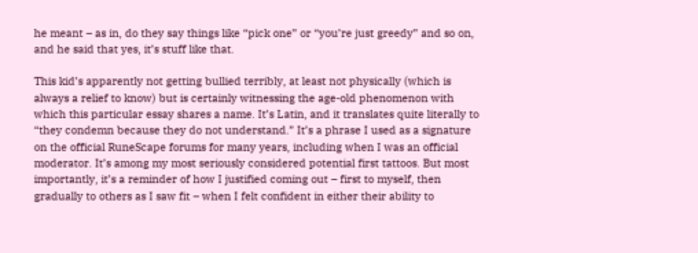he meant – as in, do they say things like “pick one” or “you’re just greedy” and so on, and he said that yes, it’s stuff like that.

This kid’s apparently not getting bullied terribly, at least not physically (which is always a relief to know) but is certainly witnessing the age-old phenomenon with which this particular essay shares a name. It’s Latin, and it translates quite literally to “they condemn because they do not understand.” It’s a phrase I used as a signature on the official RuneScape forums for many years, including when I was an official moderator. It’s among my most seriously considered potential first tattoos. But most importantly, it’s a reminder of how I justified coming out – first to myself, then gradually to others as I saw fit – when I felt confident in either their ability to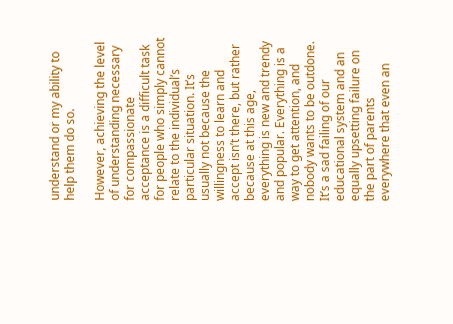understand or my ability to help them do so.

However, achieving the level of understanding necessary for compassionate acceptance is a difficult task for people who simply cannot relate to the individual’s particular situation. It’s usually not because the willingness to learn and accept isn’t there, but rather because at this age, everything is new and trendy and popular. Everything is a way to get attention, and nobody wants to be outdone. It’s a sad failing of our educational system and an equally upsetting failure on the part of parents everywhere that even an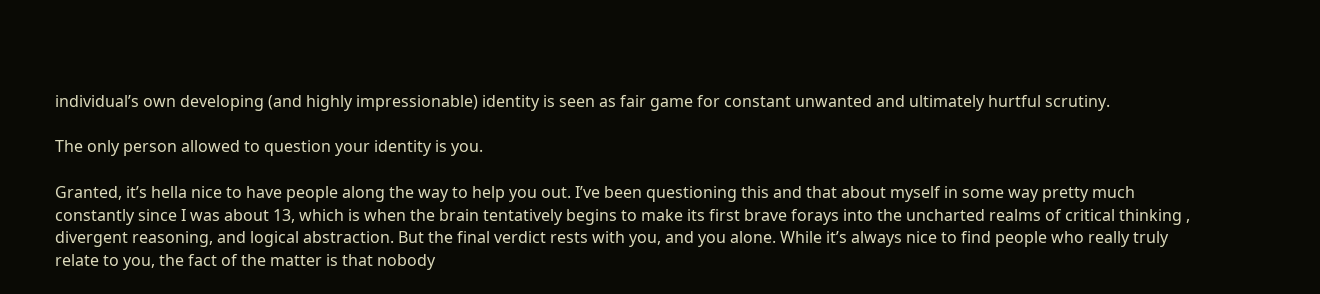individual’s own developing (and highly impressionable) identity is seen as fair game for constant unwanted and ultimately hurtful scrutiny.

The only person allowed to question your identity is you.

Granted, it’s hella nice to have people along the way to help you out. I’ve been questioning this and that about myself in some way pretty much constantly since I was about 13, which is when the brain tentatively begins to make its first brave forays into the uncharted realms of critical thinking , divergent reasoning, and logical abstraction. But the final verdict rests with you, and you alone. While it’s always nice to find people who really truly relate to you, the fact of the matter is that nobody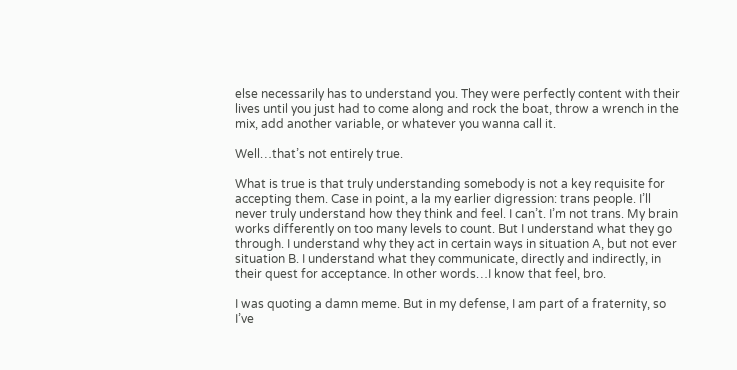else necessarily has to understand you. They were perfectly content with their lives until you just had to come along and rock the boat, throw a wrench in the mix, add another variable, or whatever you wanna call it.

Well…that’s not entirely true.

What is true is that truly understanding somebody is not a key requisite for accepting them. Case in point, a la my earlier digression: trans people. I’ll never truly understand how they think and feel. I can’t. I’m not trans. My brain works differently on too many levels to count. But I understand what they go through. I understand why they act in certain ways in situation A, but not ever situation B. I understand what they communicate, directly and indirectly, in their quest for acceptance. In other words…I know that feel, bro.

I was quoting a damn meme. But in my defense, I am part of a fraternity, so I’ve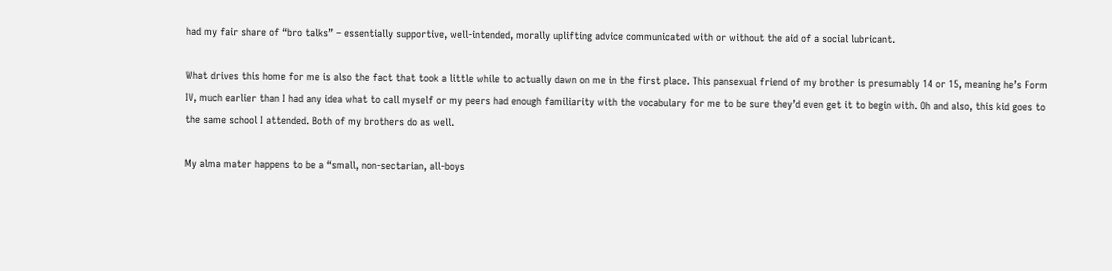had my fair share of “bro talks” – essentially supportive, well-intended, morally uplifting advice communicated with or without the aid of a social lubricant.

What drives this home for me is also the fact that took a little while to actually dawn on me in the first place. This pansexual friend of my brother is presumably 14 or 15, meaning he’s Form IV, much earlier than I had any idea what to call myself or my peers had enough familiarity with the vocabulary for me to be sure they’d even get it to begin with. Oh and also, this kid goes to the same school I attended. Both of my brothers do as well.

My alma mater happens to be a “small, non-sectarian, all-boys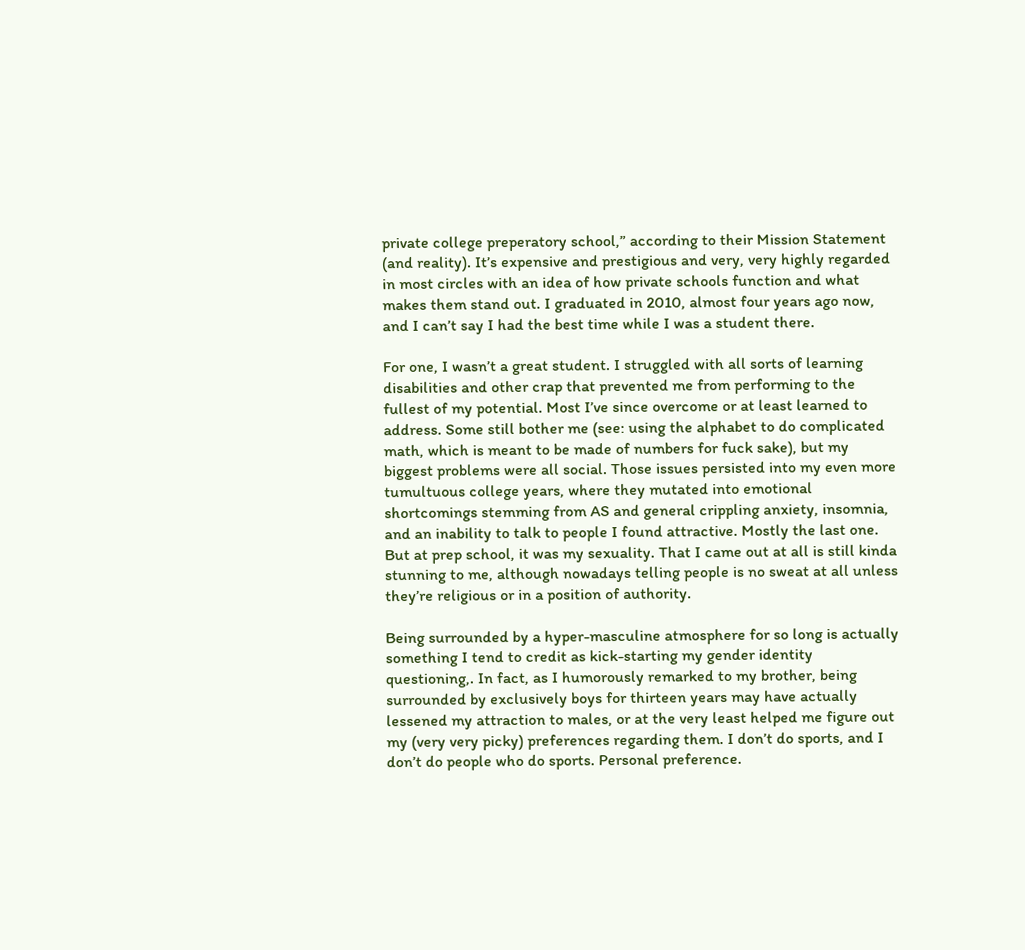private college preperatory school,” according to their Mission Statement (and reality). It’s expensive and prestigious and very, very highly regarded in most circles with an idea of how private schools function and what makes them stand out. I graduated in 2010, almost four years ago now, and I can’t say I had the best time while I was a student there.

For one, I wasn’t a great student. I struggled with all sorts of learning disabilities and other crap that prevented me from performing to the fullest of my potential. Most I’ve since overcome or at least learned to address. Some still bother me (see: using the alphabet to do complicated math, which is meant to be made of numbers for fuck sake), but my biggest problems were all social. Those issues persisted into my even more tumultuous college years, where they mutated into emotional shortcomings stemming from AS and general crippling anxiety, insomnia, and an inability to talk to people I found attractive. Mostly the last one. But at prep school, it was my sexuality. That I came out at all is still kinda stunning to me, although nowadays telling people is no sweat at all unless they’re religious or in a position of authority.

Being surrounded by a hyper-masculine atmosphere for so long is actually something I tend to credit as kick-starting my gender identity questioning,. In fact, as I humorously remarked to my brother, being surrounded by exclusively boys for thirteen years may have actually lessened my attraction to males, or at the very least helped me figure out my (very very picky) preferences regarding them. I don’t do sports, and I don’t do people who do sports. Personal preference.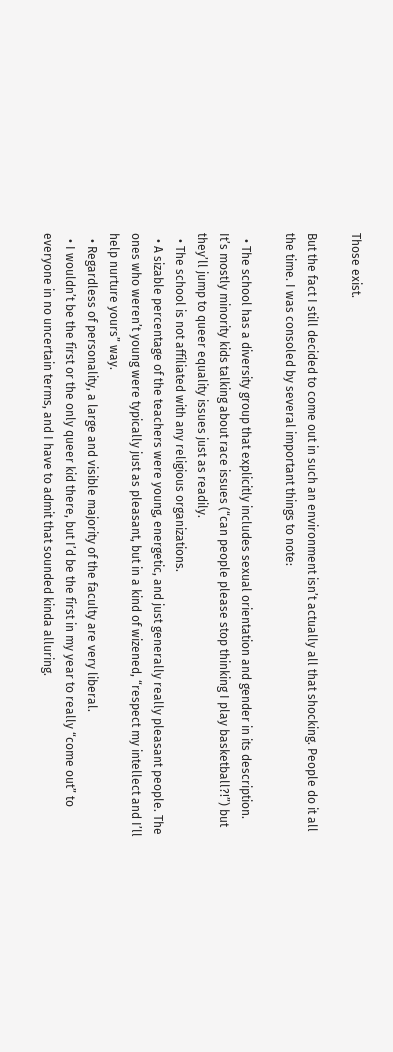Those exist.

But the fact I still decided to come out in such an environment isn’t actually all that shocking. People do it all the time. I was consoled by several important things to note:

  • The school has a diversity group that explicitly includes sexual orientation and gender in its description. It’s mostly minority kids talking about race issues (“can people please stop thinking I play basketball?!”) but they’ll jump to queer equality issues just as readily.
  • The school is not affiliated with any religious organizations.
  • A sizable percentage of the teachers were young, energetic, and just generally really pleasant people. The ones who weren’t young were typically just as pleasant, but in a kind of wizened, “respect my intellect and I’ll help nurture yours” way.
  • Regardless of personality, a large and visible majority of the faculty are very liberal.
  • I wouldn’t be the first or the only queer kid there, but I’d be the first in my year to really “come out” to everyone in no uncertain terms, and I have to admit that sounded kinda alluring.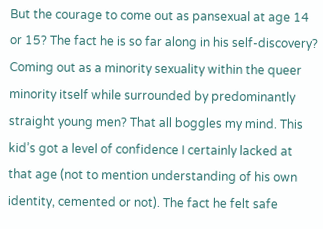But the courage to come out as pansexual at age 14 or 15? The fact he is so far along in his self-discovery? Coming out as a minority sexuality within the queer minority itself while surrounded by predominantly straight young men? That all boggles my mind. This kid’s got a level of confidence I certainly lacked at that age (not to mention understanding of his own identity, cemented or not). The fact he felt safe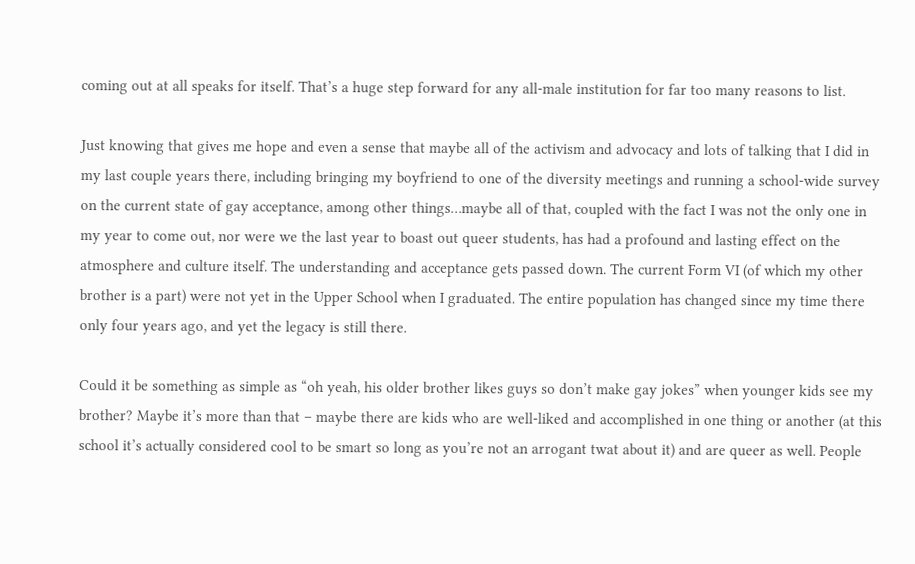coming out at all speaks for itself. That’s a huge step forward for any all-male institution for far too many reasons to list.

Just knowing that gives me hope and even a sense that maybe all of the activism and advocacy and lots of talking that I did in my last couple years there, including bringing my boyfriend to one of the diversity meetings and running a school-wide survey on the current state of gay acceptance, among other things…maybe all of that, coupled with the fact I was not the only one in my year to come out, nor were we the last year to boast out queer students, has had a profound and lasting effect on the atmosphere and culture itself. The understanding and acceptance gets passed down. The current Form VI (of which my other brother is a part) were not yet in the Upper School when I graduated. The entire population has changed since my time there only four years ago, and yet the legacy is still there.

Could it be something as simple as “oh yeah, his older brother likes guys so don’t make gay jokes” when younger kids see my brother? Maybe it’s more than that – maybe there are kids who are well-liked and accomplished in one thing or another (at this school it’s actually considered cool to be smart so long as you’re not an arrogant twat about it) and are queer as well. People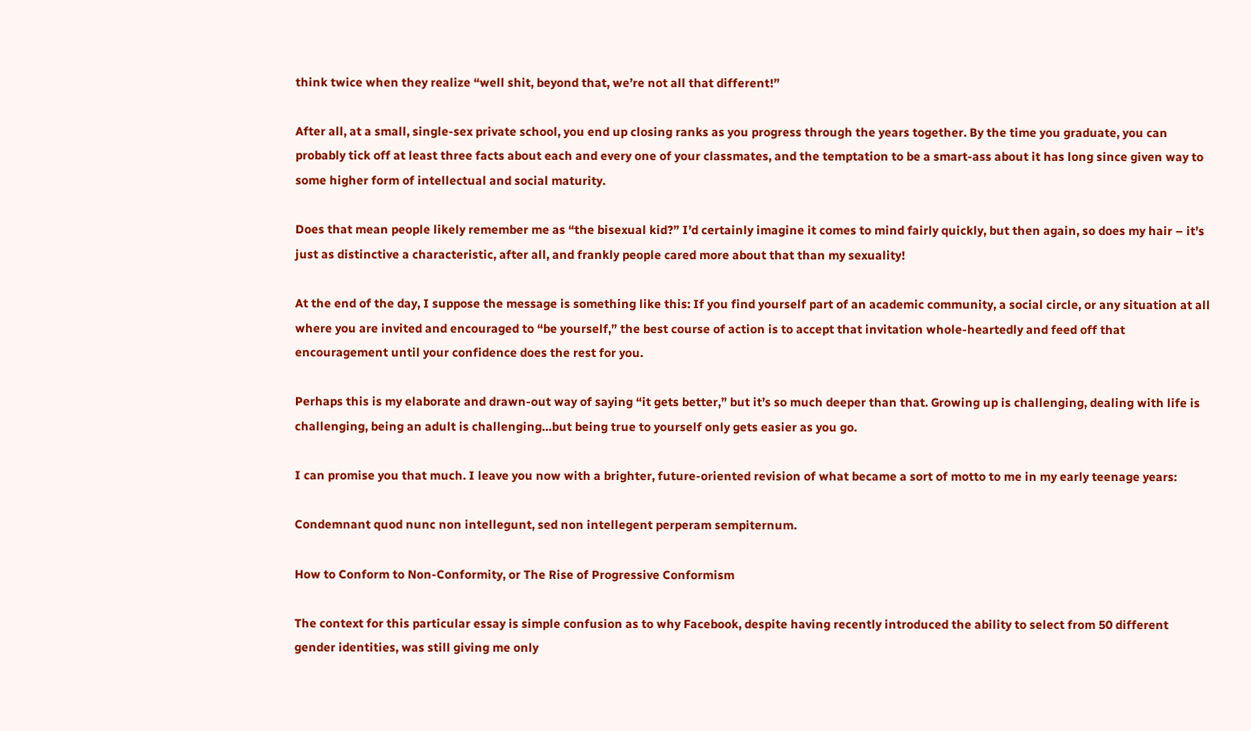think twice when they realize “well shit, beyond that, we’re not all that different!”

After all, at a small, single-sex private school, you end up closing ranks as you progress through the years together. By the time you graduate, you can probably tick off at least three facts about each and every one of your classmates, and the temptation to be a smart-ass about it has long since given way to some higher form of intellectual and social maturity.

Does that mean people likely remember me as “the bisexual kid?” I’d certainly imagine it comes to mind fairly quickly, but then again, so does my hair – it’s just as distinctive a characteristic, after all, and frankly people cared more about that than my sexuality!

At the end of the day, I suppose the message is something like this: If you find yourself part of an academic community, a social circle, or any situation at all where you are invited and encouraged to “be yourself,” the best course of action is to accept that invitation whole-heartedly and feed off that encouragement until your confidence does the rest for you.

Perhaps this is my elaborate and drawn-out way of saying “it gets better,” but it’s so much deeper than that. Growing up is challenging, dealing with life is challenging, being an adult is challenging…but being true to yourself only gets easier as you go.

I can promise you that much. I leave you now with a brighter, future-oriented revision of what became a sort of motto to me in my early teenage years:

Condemnant quod nunc non intellegunt, sed non intellegent perperam sempiternum.

How to Conform to Non-Conformity, or The Rise of Progressive Conformism

The context for this particular essay is simple confusion as to why Facebook, despite having recently introduced the ability to select from 50 different gender identities, was still giving me only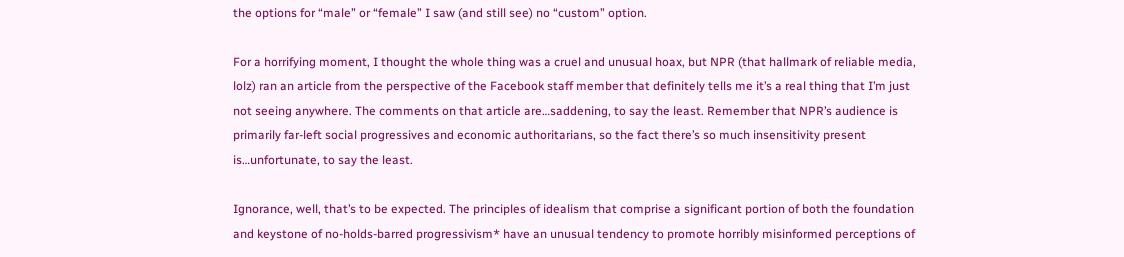the options for “male” or “female” I saw (and still see) no “custom” option.

For a horrifying moment, I thought the whole thing was a cruel and unusual hoax, but NPR (that hallmark of reliable media, lolz) ran an article from the perspective of the Facebook staff member that definitely tells me it’s a real thing that I’m just not seeing anywhere. The comments on that article are…saddening, to say the least. Remember that NPR’s audience is primarily far-left social progressives and economic authoritarians, so the fact there’s so much insensitivity present is…unfortunate, to say the least.

Ignorance, well, that’s to be expected. The principles of idealism that comprise a significant portion of both the foundation and keystone of no-holds-barred progressivism* have an unusual tendency to promote horribly misinformed perceptions of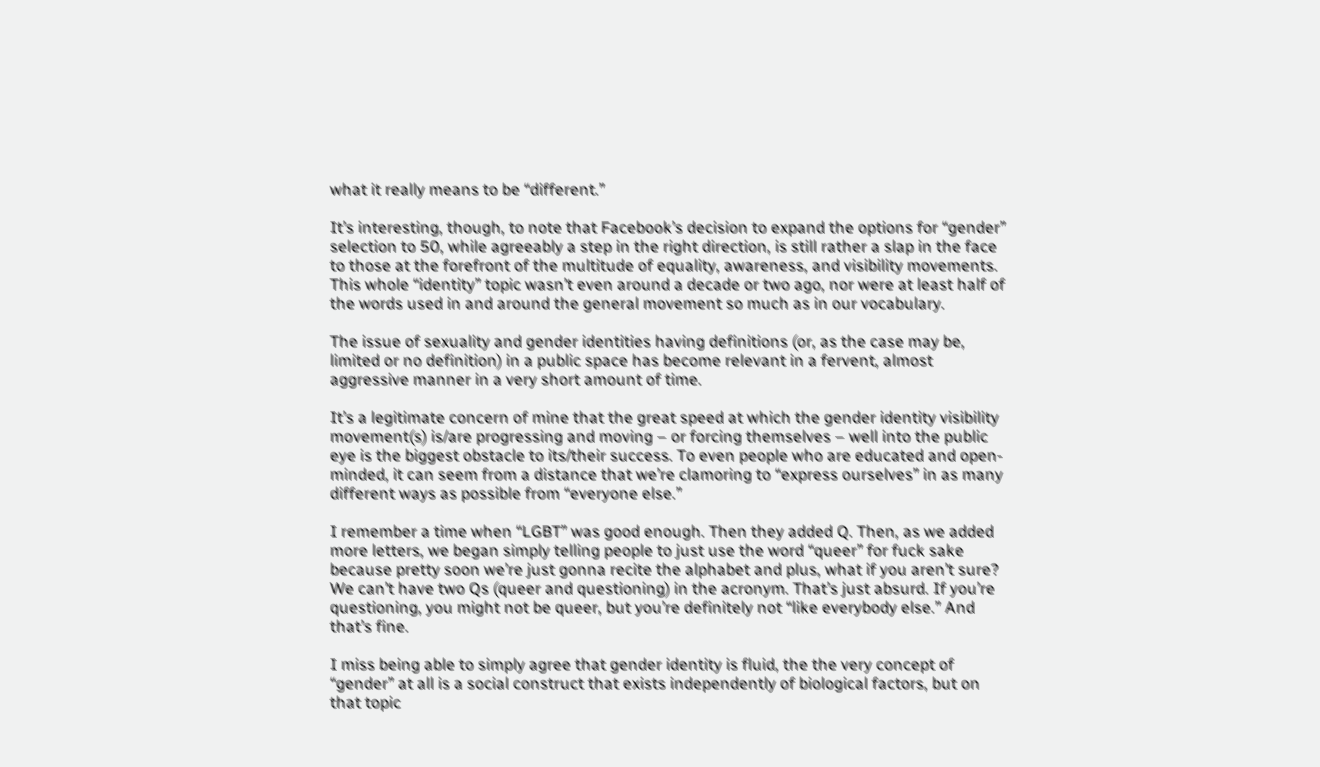what it really means to be “different.”

It’s interesting, though, to note that Facebook’s decision to expand the options for “gender” selection to 50, while agreeably a step in the right direction, is still rather a slap in the face to those at the forefront of the multitude of equality, awareness, and visibility movements. This whole “identity” topic wasn’t even around a decade or two ago, nor were at least half of the words used in and around the general movement so much as in our vocabulary.

The issue of sexuality and gender identities having definitions (or, as the case may be, limited or no definition) in a public space has become relevant in a fervent, almost aggressive manner in a very short amount of time.

It’s a legitimate concern of mine that the great speed at which the gender identity visibility movement(s) is/are progressing and moving – or forcing themselves – well into the public eye is the biggest obstacle to its/their success. To even people who are educated and open-minded, it can seem from a distance that we’re clamoring to “express ourselves” in as many different ways as possible from “everyone else.”

I remember a time when “LGBT” was good enough. Then they added Q. Then, as we added more letters, we began simply telling people to just use the word “queer” for fuck sake because pretty soon we’re just gonna recite the alphabet and plus, what if you aren’t sure? We can’t have two Qs (queer and questioning) in the acronym. That’s just absurd. If you’re questioning, you might not be queer, but you’re definitely not “like everybody else.” And that’s fine.

I miss being able to simply agree that gender identity is fluid, the the very concept of “gender” at all is a social construct that exists independently of biological factors, but on that topic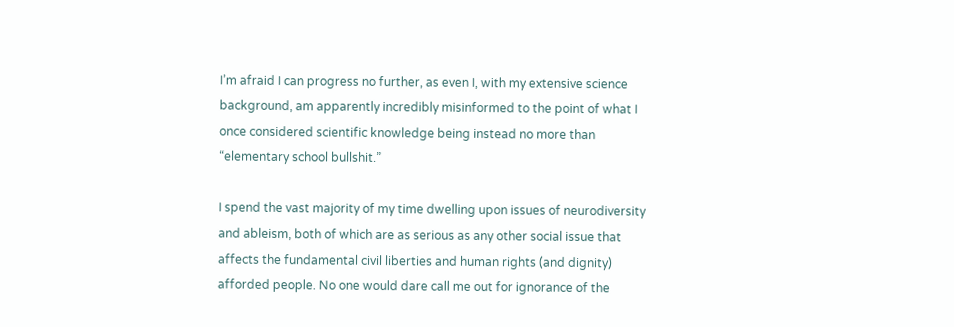I’m afraid I can progress no further, as even I, with my extensive science background, am apparently incredibly misinformed to the point of what I once considered scientific knowledge being instead no more than “elementary school bullshit.”

I spend the vast majority of my time dwelling upon issues of neurodiversity and ableism, both of which are as serious as any other social issue that affects the fundamental civil liberties and human rights (and dignity) afforded people. No one would dare call me out for ignorance of the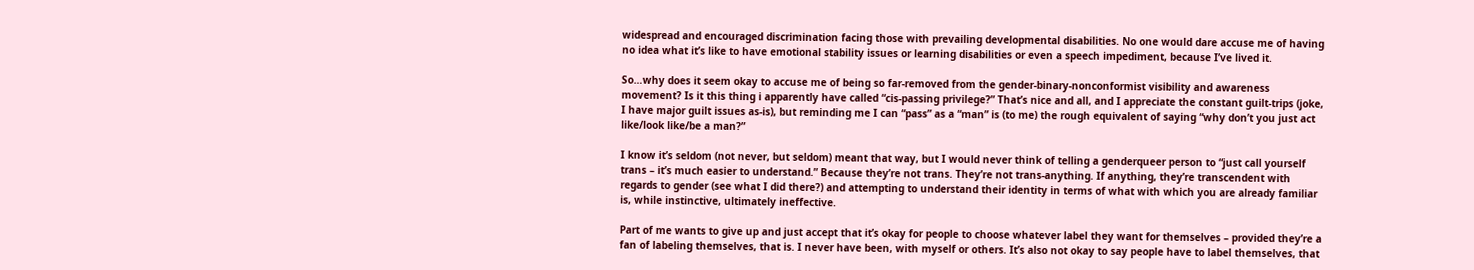widespread and encouraged discrimination facing those with prevailing developmental disabilities. No one would dare accuse me of having no idea what it’s like to have emotional stability issues or learning disabilities or even a speech impediment, because I’ve lived it.

So…why does it seem okay to accuse me of being so far-removed from the gender-binary-nonconformist visibility and awareness movement? Is it this thing i apparently have called “cis-passing privilege?” That’s nice and all, and I appreciate the constant guilt-trips (joke, I have major guilt issues as-is), but reminding me I can “pass” as a “man” is (to me) the rough equivalent of saying “why don’t you just act like/look like/be a man?”

I know it’s seldom (not never, but seldom) meant that way, but I would never think of telling a genderqueer person to “just call yourself trans – it’s much easier to understand.” Because they’re not trans. They’re not trans-anything. If anything, they’re transcendent with regards to gender (see what I did there?) and attempting to understand their identity in terms of what with which you are already familiar is, while instinctive, ultimately ineffective.

Part of me wants to give up and just accept that it’s okay for people to choose whatever label they want for themselves – provided they’re a fan of labeling themselves, that is. I never have been, with myself or others. It’s also not okay to say people have to label themselves, that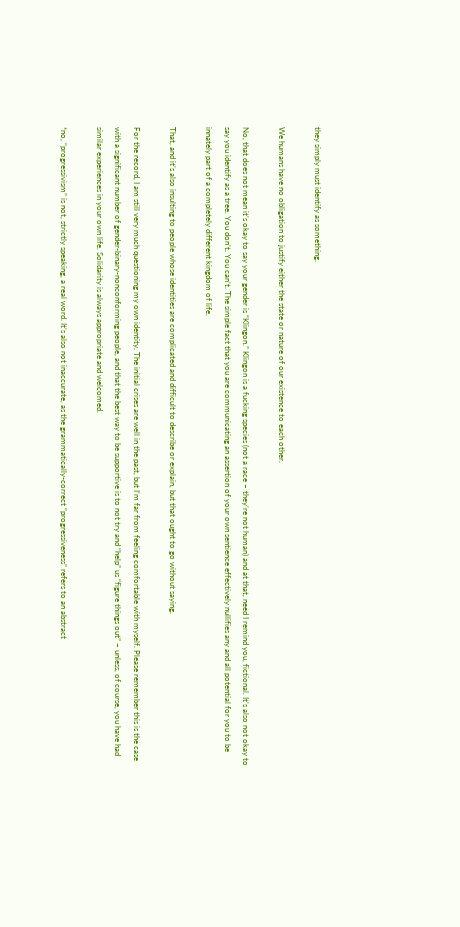they simply must identify as something.

We humans have no obligation to justify either the state or nature of our existence to each other.

No, that does not mean it’s okay to say your gender is “Klingon.” Klingon is a fucking species (not a race – they’re not human) and at that, need I remind you, fictional. It’s also not okay to say you identify as a tree. You don’t. You can’t. The simple fact that you are communicating an assertion of your own sentience effectively nullifies any and all potential for you to be innately part of a completely different kingdom of life.

That, and it’s also insulting to people whose identities are complicated and difficult to describe or explain, but that ought to go without saying.

For the record, I am still very much questioning my own identity. The initial crises are well in the past, but I’m far from feeling comfortable with myself. Please remember this is the case with a significant number of gender-binary-nonconforming people, and that the best way to be supportive is to not try and “help” us “figure things out” – unless, of course, you have had similar experiences in your own life. Solidarity is always appropriate and welcomed.

*no, “progressivism” is not, strictly speaking, a real word. It’s also not inaccurate, as the grammatically-correct “progressiveness” refers to an abstract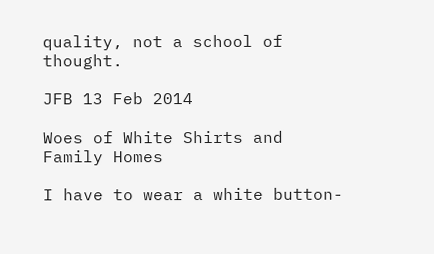quality, not a school of thought.

JFB 13 Feb 2014

Woes of White Shirts and Family Homes

I have to wear a white button-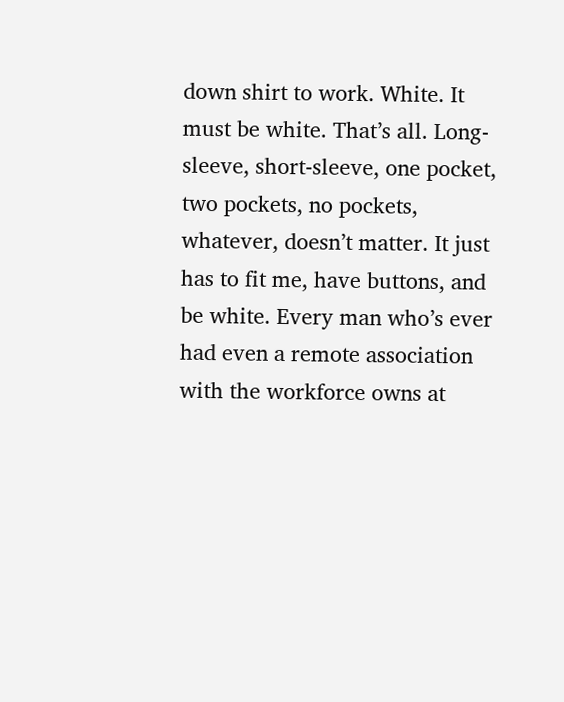down shirt to work. White. It must be white. That’s all. Long-sleeve, short-sleeve, one pocket, two pockets, no pockets, whatever, doesn’t matter. It just has to fit me, have buttons, and be white. Every man who’s ever had even a remote association with the workforce owns at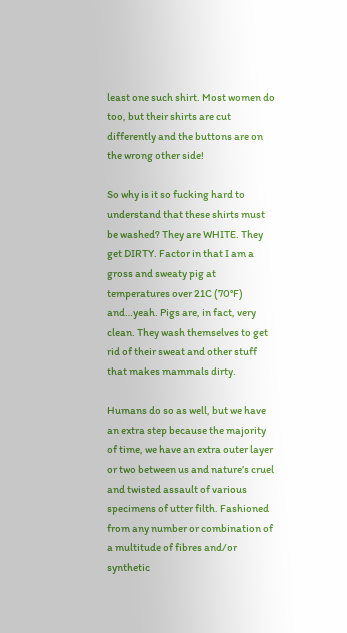least one such shirt. Most women do too, but their shirts are cut differently and the buttons are on the wrong other side!

So why is it so fucking hard to understand that these shirts must be washed? They are WHITE. They get DIRTY. Factor in that I am a gross and sweaty pig at temperatures over 21C (70°F) and…yeah. Pigs are, in fact, very clean. They wash themselves to get rid of their sweat and other stuff that makes mammals dirty.

Humans do so as well, but we have an extra step because the majority of time, we have an extra outer layer or two between us and nature’s cruel and twisted assault of various specimens of utter filth. Fashioned from any number or combination of a multitude of fibres and/or synthetic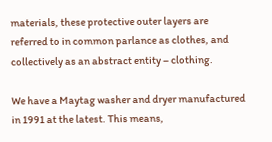materials, these protective outer layers are referred to in common parlance as clothes, and collectively as an abstract entity – clothing.

We have a Maytag washer and dryer manufactured in 1991 at the latest. This means,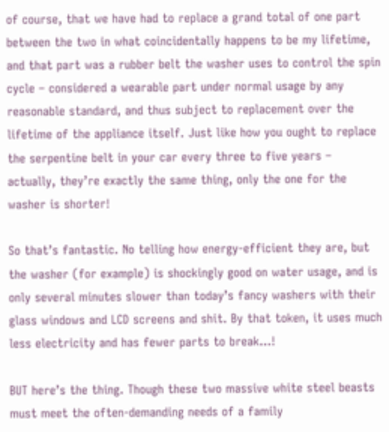of course, that we have had to replace a grand total of one part between the two in what coincidentally happens to be my lifetime, and that part was a rubber belt the washer uses to control the spin cycle – considered a wearable part under normal usage by any reasonable standard, and thus subject to replacement over the lifetime of the appliance itself. Just like how you ought to replace the serpentine belt in your car every three to five years – actually, they’re exactly the same thing, only the one for the washer is shorter!

So that’s fantastic. No telling how energy-efficient they are, but the washer (for example) is shockingly good on water usage, and is only several minutes slower than today’s fancy washers with their glass windows and LCD screens and shit. By that token, it uses much less electricity and has fewer parts to break…!

BUT here’s the thing. Though these two massive white steel beasts must meet the often-demanding needs of a family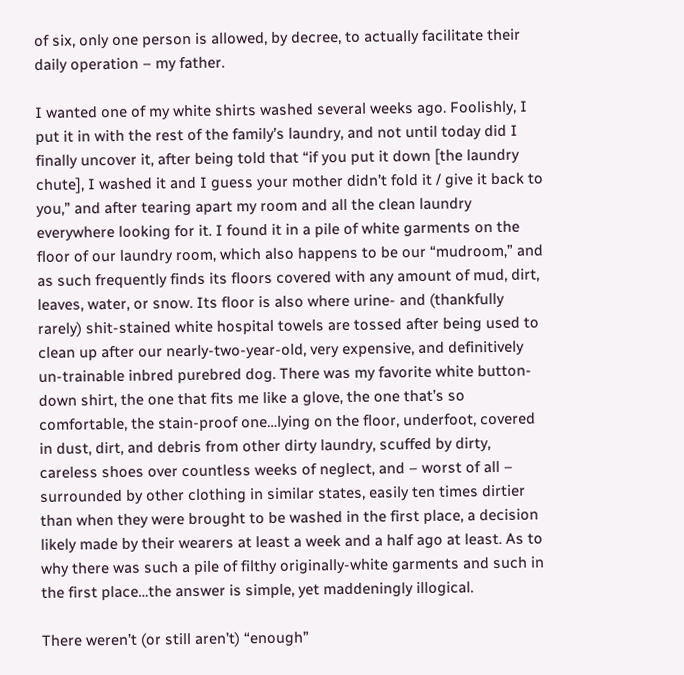of six, only one person is allowed, by decree, to actually facilitate their daily operation – my father.

I wanted one of my white shirts washed several weeks ago. Foolishly, I put it in with the rest of the family’s laundry, and not until today did I finally uncover it, after being told that “if you put it down [the laundry chute], I washed it and I guess your mother didn’t fold it / give it back to you,” and after tearing apart my room and all the clean laundry everywhere looking for it. I found it in a pile of white garments on the floor of our laundry room, which also happens to be our “mudroom,” and as such frequently finds its floors covered with any amount of mud, dirt, leaves, water, or snow. Its floor is also where urine- and (thankfully rarely) shit-stained white hospital towels are tossed after being used to clean up after our nearly-two-year-old, very expensive, and definitively un-trainable inbred purebred dog. There was my favorite white button-down shirt, the one that fits me like a glove, the one that’s so comfortable, the stain-proof one…lying on the floor, underfoot, covered in dust, dirt, and debris from other dirty laundry, scuffed by dirty, careless shoes over countless weeks of neglect, and – worst of all – surrounded by other clothing in similar states, easily ten times dirtier than when they were brought to be washed in the first place, a decision likely made by their wearers at least a week and a half ago at least. As to why there was such a pile of filthy originally-white garments and such in the first place…the answer is simple, yet maddeningly illogical.

There weren’t (or still aren’t) “enough”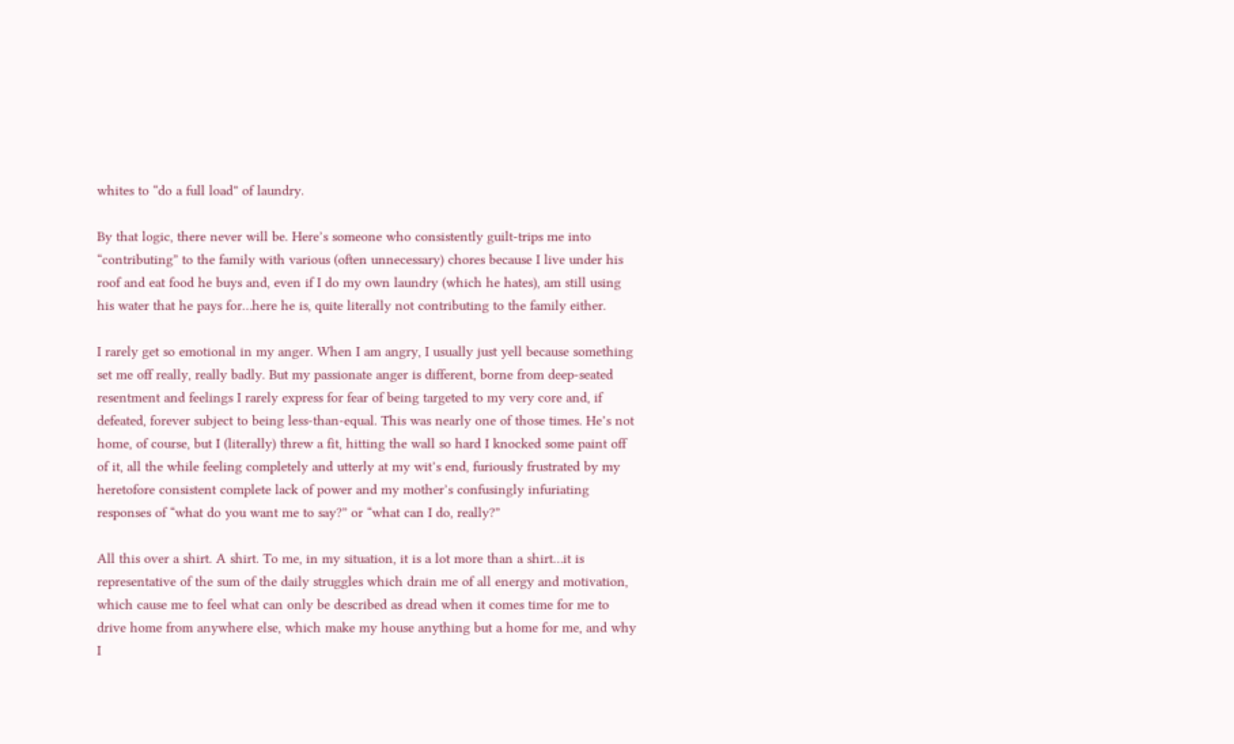whites to “do a full load” of laundry.

By that logic, there never will be. Here’s someone who consistently guilt-trips me into “contributing” to the family with various (often unnecessary) chores because I live under his roof and eat food he buys and, even if I do my own laundry (which he hates), am still using his water that he pays for…here he is, quite literally not contributing to the family either.

I rarely get so emotional in my anger. When I am angry, I usually just yell because something set me off really, really badly. But my passionate anger is different, borne from deep-seated resentment and feelings I rarely express for fear of being targeted to my very core and, if defeated, forever subject to being less-than-equal. This was nearly one of those times. He’s not home, of course, but I (literally) threw a fit, hitting the wall so hard I knocked some paint off of it, all the while feeling completely and utterly at my wit’s end, furiously frustrated by my heretofore consistent complete lack of power and my mother’s confusingly infuriating responses of “what do you want me to say?” or “what can I do, really?”

All this over a shirt. A shirt. To me, in my situation, it is a lot more than a shirt…it is representative of the sum of the daily struggles which drain me of all energy and motivation, which cause me to feel what can only be described as dread when it comes time for me to drive home from anywhere else, which make my house anything but a home for me, and why I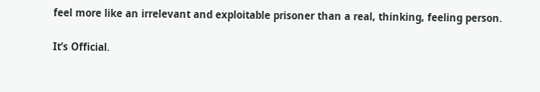feel more like an irrelevant and exploitable prisoner than a real, thinking, feeling person.

It’s Official.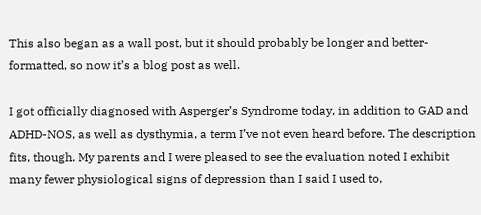This also began as a wall post, but it should probably be longer and better-formatted, so now it’s a blog post as well.

I got officially diagnosed with Asperger’s Syndrome today, in addition to GAD and ADHD-NOS, as well as dysthymia, a term I’ve not even heard before. The description fits, though. My parents and I were pleased to see the evaluation noted I exhibit many fewer physiological signs of depression than I said I used to,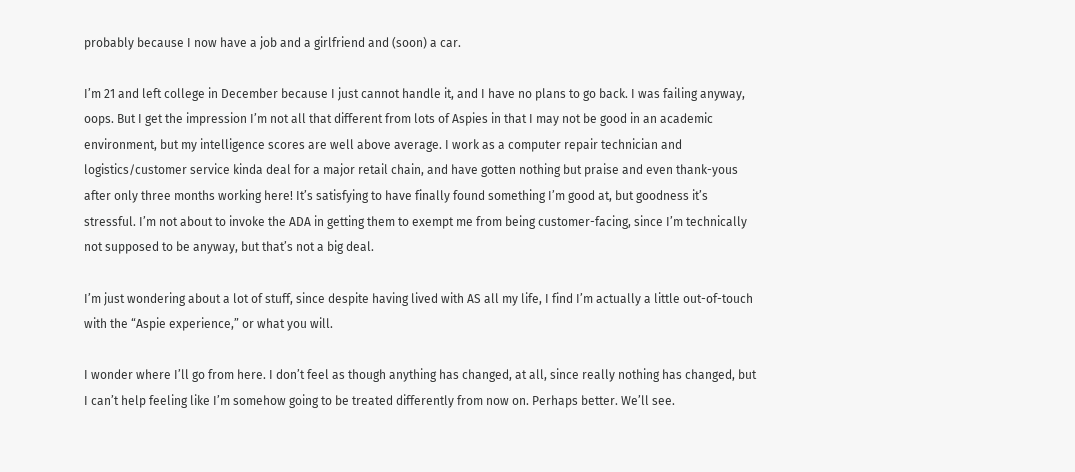probably because I now have a job and a girlfriend and (soon) a car.

I’m 21 and left college in December because I just cannot handle it, and I have no plans to go back. I was failing anyway, oops. But I get the impression I’m not all that different from lots of Aspies in that I may not be good in an academic environment, but my intelligence scores are well above average. I work as a computer repair technician and logistics/customer service kinda deal for a major retail chain, and have gotten nothing but praise and even thank-yous after only three months working here! It’s satisfying to have finally found something I’m good at, but goodness it’s stressful. I’m not about to invoke the ADA in getting them to exempt me from being customer-facing, since I’m technically not supposed to be anyway, but that’s not a big deal.

I’m just wondering about a lot of stuff, since despite having lived with AS all my life, I find I’m actually a little out-of-touch with the “Aspie experience,” or what you will.

I wonder where I’ll go from here. I don’t feel as though anything has changed, at all, since really nothing has changed, but I can’t help feeling like I’m somehow going to be treated differently from now on. Perhaps better. We’ll see.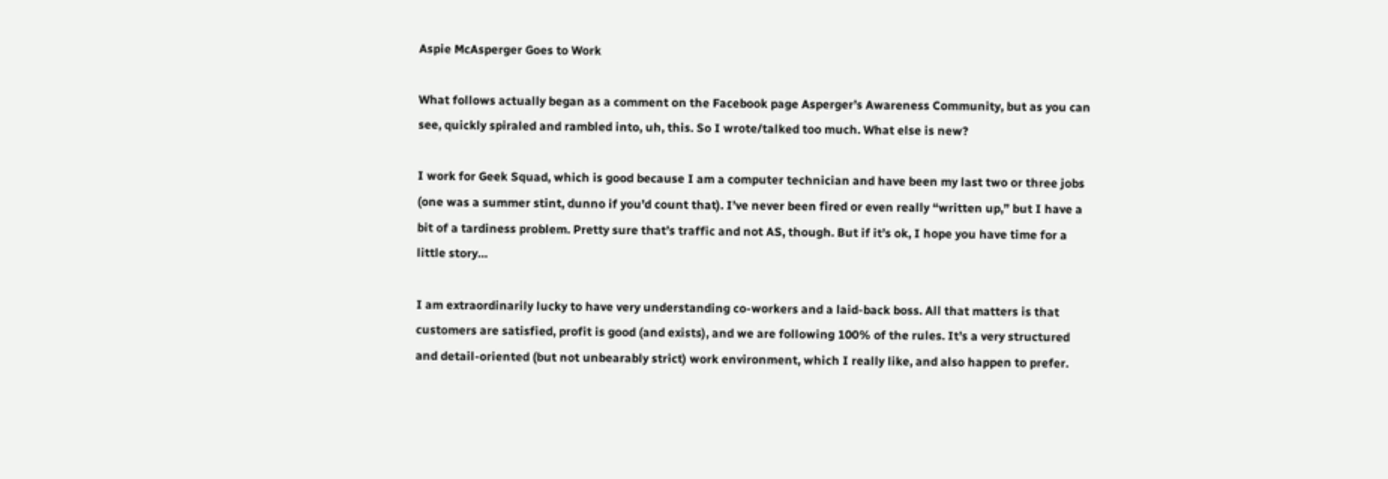Aspie McAsperger Goes to Work

What follows actually began as a comment on the Facebook page Asperger’s Awareness Community, but as you can see, quickly spiraled and rambled into, uh, this. So I wrote/talked too much. What else is new?

I work for Geek Squad, which is good because I am a computer technician and have been my last two or three jobs (one was a summer stint, dunno if you’d count that). I’ve never been fired or even really “written up,” but I have a bit of a tardiness problem. Pretty sure that’s traffic and not AS, though. But if it’s ok, I hope you have time for a little story…

I am extraordinarily lucky to have very understanding co-workers and a laid-back boss. All that matters is that customers are satisfied, profit is good (and exists), and we are following 100% of the rules. It’s a very structured and detail-oriented (but not unbearably strict) work environment, which I really like, and also happen to prefer.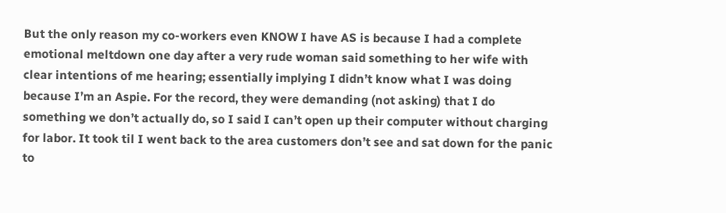But the only reason my co-workers even KNOW I have AS is because I had a complete emotional meltdown one day after a very rude woman said something to her wife with clear intentions of me hearing; essentially implying I didn’t know what I was doing because I’m an Aspie. For the record, they were demanding (not asking) that I do something we don’t actually do, so I said I can’t open up their computer without charging for labor. It took til I went back to the area customers don’t see and sat down for the panic to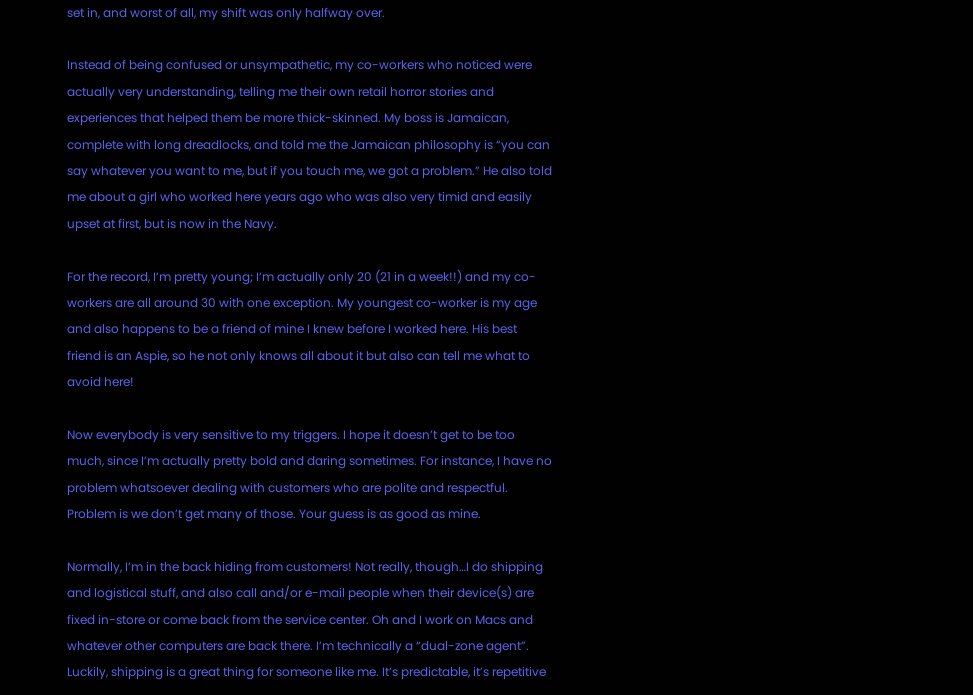set in, and worst of all, my shift was only halfway over.

Instead of being confused or unsympathetic, my co-workers who noticed were actually very understanding, telling me their own retail horror stories and experiences that helped them be more thick-skinned. My boss is Jamaican, complete with long dreadlocks, and told me the Jamaican philosophy is “you can say whatever you want to me, but if you touch me, we got a problem.” He also told me about a girl who worked here years ago who was also very timid and easily upset at first, but is now in the Navy.

For the record, I’m pretty young; I’m actually only 20 (21 in a week!!) and my co-workers are all around 30 with one exception. My youngest co-worker is my age and also happens to be a friend of mine I knew before I worked here. His best friend is an Aspie, so he not only knows all about it but also can tell me what to avoid here!

Now everybody is very sensitive to my triggers. I hope it doesn’t get to be too much, since I’m actually pretty bold and daring sometimes. For instance, I have no problem whatsoever dealing with customers who are polite and respectful. Problem is we don’t get many of those. Your guess is as good as mine.

Normally, I’m in the back hiding from customers! Not really, though…I do shipping and logistical stuff, and also call and/or e-mail people when their device(s) are fixed in-store or come back from the service center. Oh and I work on Macs and whatever other computers are back there. I’m technically a “dual-zone agent”. Luckily, shipping is a great thing for someone like me. It’s predictable, it’s repetitive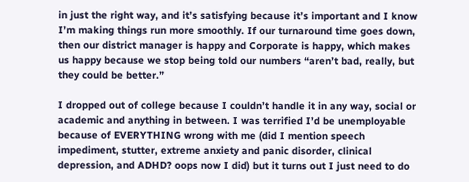in just the right way, and it’s satisfying because it’s important and I know I’m making things run more smoothly. If our turnaround time goes down, then our district manager is happy and Corporate is happy, which makes us happy because we stop being told our numbers “aren’t bad, really, but they could be better.”

I dropped out of college because I couldn’t handle it in any way, social or academic and anything in between. I was terrified I’d be unemployable because of EVERYTHING wrong with me (did I mention speech impediment, stutter, extreme anxiety and panic disorder, clinical depression, and ADHD? oops now I did) but it turns out I just need to do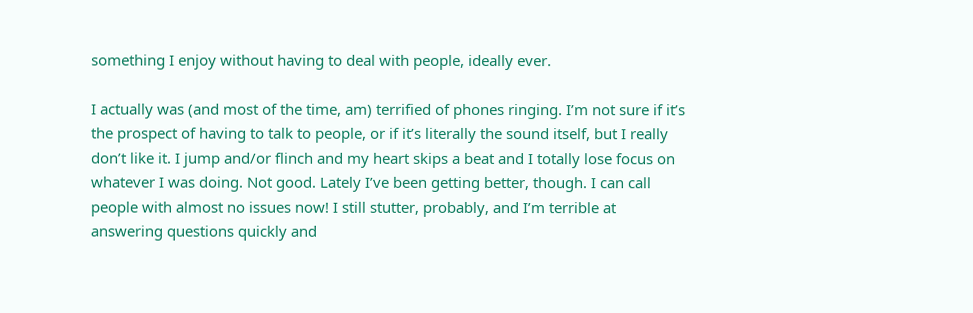something I enjoy without having to deal with people, ideally ever.

I actually was (and most of the time, am) terrified of phones ringing. I’m not sure if it’s the prospect of having to talk to people, or if it’s literally the sound itself, but I really don’t like it. I jump and/or flinch and my heart skips a beat and I totally lose focus on whatever I was doing. Not good. Lately I’ve been getting better, though. I can call people with almost no issues now! I still stutter, probably, and I’m terrible at answering questions quickly and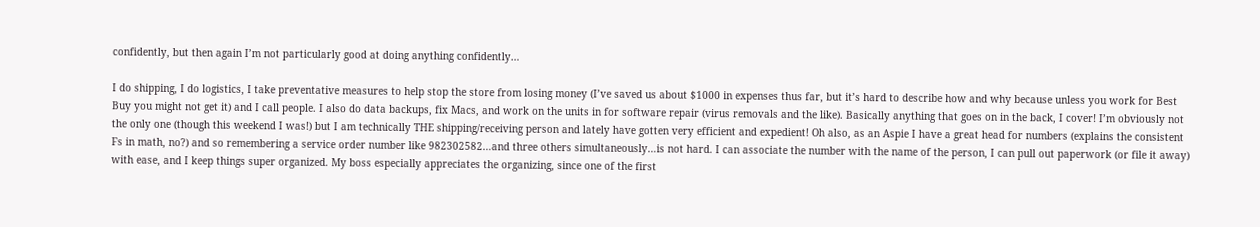confidently, but then again I’m not particularly good at doing anything confidently…

I do shipping, I do logistics, I take preventative measures to help stop the store from losing money (I’ve saved us about $1000 in expenses thus far, but it’s hard to describe how and why because unless you work for Best Buy you might not get it) and I call people. I also do data backups, fix Macs, and work on the units in for software repair (virus removals and the like). Basically anything that goes on in the back, I cover! I’m obviously not the only one (though this weekend I was!) but I am technically THE shipping/receiving person and lately have gotten very efficient and expedient! Oh also, as an Aspie I have a great head for numbers (explains the consistent Fs in math, no?) and so remembering a service order number like 982302582…and three others simultaneously…is not hard. I can associate the number with the name of the person, I can pull out paperwork (or file it away) with ease, and I keep things super organized. My boss especially appreciates the organizing, since one of the first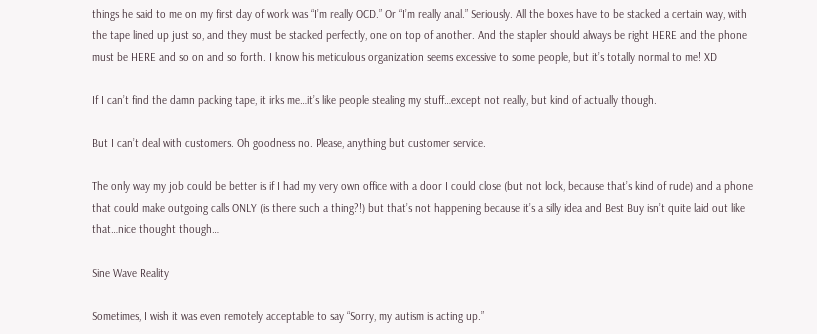things he said to me on my first day of work was “I’m really OCD.” Or “I’m really anal.” Seriously. All the boxes have to be stacked a certain way, with the tape lined up just so, and they must be stacked perfectly, one on top of another. And the stapler should always be right HERE and the phone must be HERE and so on and so forth. I know his meticulous organization seems excessive to some people, but it’s totally normal to me! XD

If I can’t find the damn packing tape, it irks me…it’s like people stealing my stuff…except not really, but kind of actually though.

But I can’t deal with customers. Oh goodness no. Please, anything but customer service.

The only way my job could be better is if I had my very own office with a door I could close (but not lock, because that’s kind of rude) and a phone that could make outgoing calls ONLY (is there such a thing?!) but that’s not happening because it’s a silly idea and Best Buy isn’t quite laid out like that…nice thought though…

Sine Wave Reality

Sometimes, I wish it was even remotely acceptable to say “Sorry, my autism is acting up.”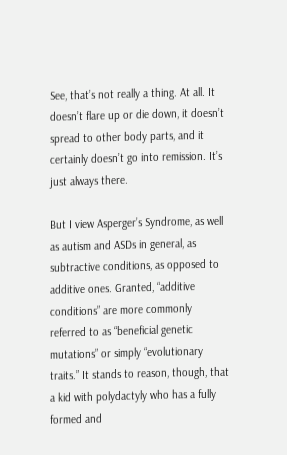See, that’s not really a thing. At all. It doesn’t flare up or die down, it doesn’t spread to other body parts, and it certainly doesn’t go into remission. It’s just always there.

But I view Asperger’s Syndrome, as well as autism and ASDs in general, as subtractive conditions, as opposed to additive ones. Granted, “additive conditions” are more commonly referred to as “beneficial genetic mutations” or simply “evolutionary traits.” It stands to reason, though, that a kid with polydactyly who has a fully formed and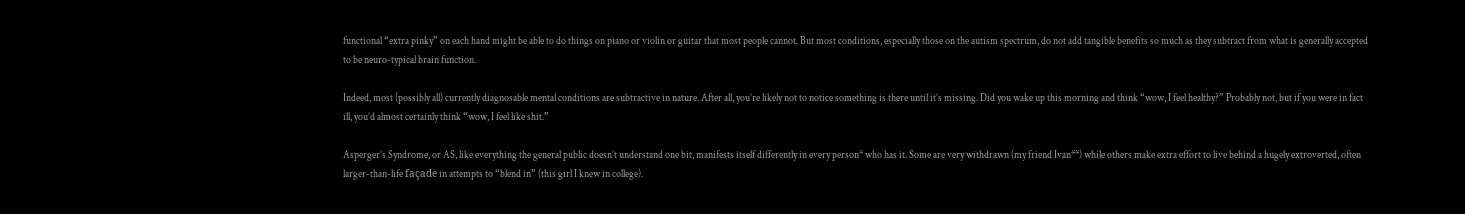functional “extra pinky” on each hand might be able to do things on piano or violin or guitar that most people cannot. But most conditions, especially those on the autism spectrum, do not add tangible benefits so much as they subtract from what is generally accepted to be neuro-typical brain function.

Indeed, most (possibly all) currently diagnosable mental conditions are subtractive in nature. After all, you’re likely not to notice something is there until it’s missing. Did you wake up this morning and think “wow, I feel healthy?” Probably not, but if you were in fact ill, you’d almost certainly think “wow, I feel like shit.”

Asperger’s Syndrome, or AS, like everything the general public doesn’t understand one bit, manifests itself differently in every person* who has it. Some are very withdrawn (my friend Ivan**) while others make extra effort to live behind a hugely extroverted, often larger-than-life façade in attempts to “blend in” (this girl I knew in college).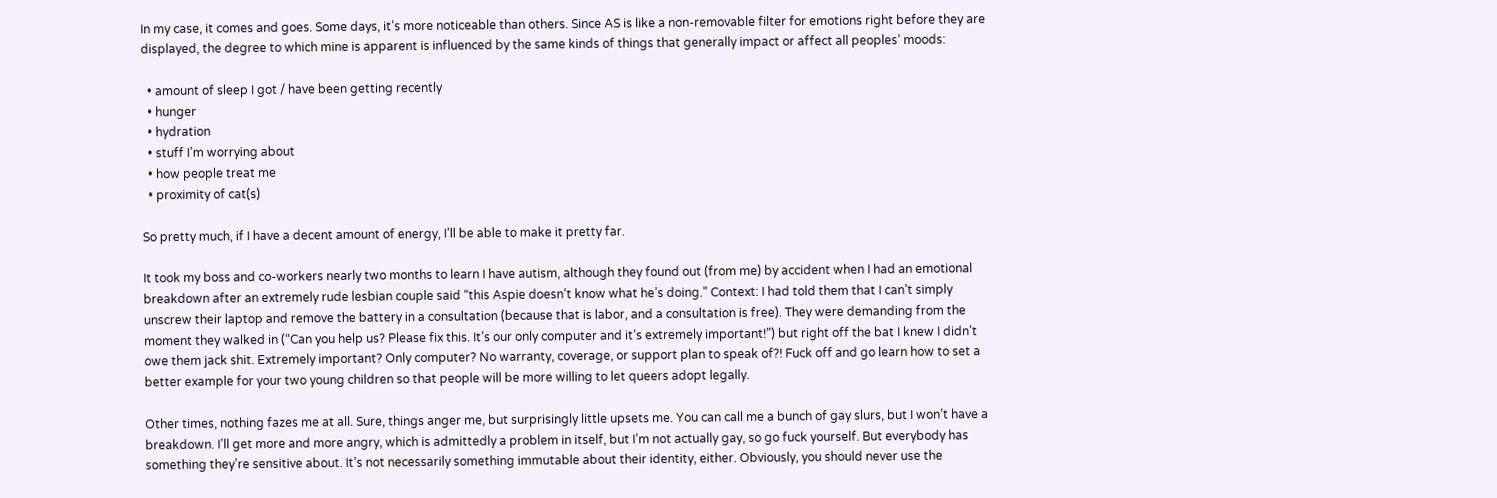In my case, it comes and goes. Some days, it’s more noticeable than others. Since AS is like a non-removable filter for emotions right before they are displayed, the degree to which mine is apparent is influenced by the same kinds of things that generally impact or affect all peoples’ moods:

  • amount of sleep I got / have been getting recently
  • hunger
  • hydration
  • stuff I’m worrying about
  • how people treat me
  • proximity of cat(s)

So pretty much, if I have a decent amount of energy, I’ll be able to make it pretty far.

It took my boss and co-workers nearly two months to learn I have autism, although they found out (from me) by accident when I had an emotional breakdown after an extremely rude lesbian couple said “this Aspie doesn’t know what he’s doing.” Context: I had told them that I can’t simply unscrew their laptop and remove the battery in a consultation (because that is labor, and a consultation is free). They were demanding from the moment they walked in (“Can you help us? Please fix this. It’s our only computer and it’s extremely important!”) but right off the bat I knew I didn’t owe them jack shit. Extremely important? Only computer? No warranty, coverage, or support plan to speak of?! Fuck off and go learn how to set a better example for your two young children so that people will be more willing to let queers adopt legally.

Other times, nothing fazes me at all. Sure, things anger me, but surprisingly little upsets me. You can call me a bunch of gay slurs, but I won’t have a breakdown. I’ll get more and more angry, which is admittedly a problem in itself, but I’m not actually gay, so go fuck yourself. But everybody has something they’re sensitive about. It’s not necessarily something immutable about their identity, either. Obviously, you should never use the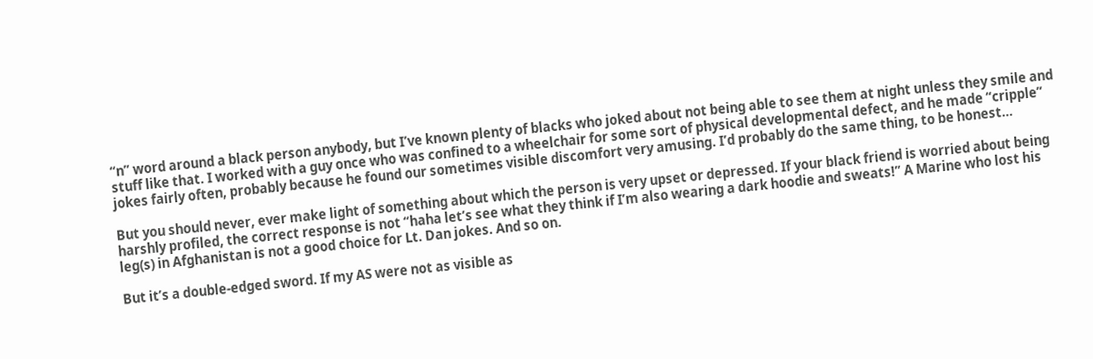“n” word around a black person anybody, but I’ve known plenty of blacks who joked about not being able to see them at night unless they smile and stuff like that. I worked with a guy once who was confined to a wheelchair for some sort of physical developmental defect, and he made “cripple” jokes fairly often, probably because he found our sometimes visible discomfort very amusing. I’d probably do the same thing, to be honest…

But you should never, ever make light of something about which the person is very upset or depressed. If your black friend is worried about being harshly profiled, the correct response is not “haha let’s see what they think if I’m also wearing a dark hoodie and sweats!” A Marine who lost his leg(s) in Afghanistan is not a good choice for Lt. Dan jokes. And so on.

But it’s a double-edged sword. If my AS were not as visible as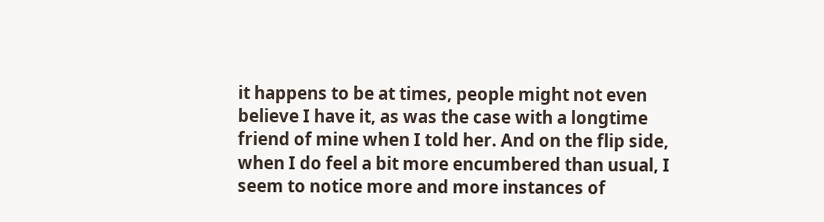it happens to be at times, people might not even believe I have it, as was the case with a longtime friend of mine when I told her. And on the flip side, when I do feel a bit more encumbered than usual, I seem to notice more and more instances of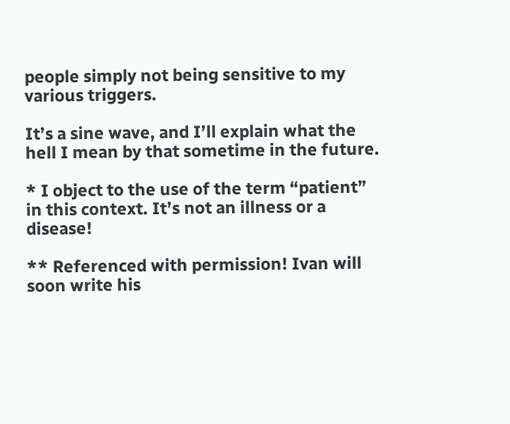people simply not being sensitive to my various triggers.

It’s a sine wave, and I’ll explain what the hell I mean by that sometime in the future.

* I object to the use of the term “patient” in this context. It’s not an illness or a disease!

** Referenced with permission! Ivan will soon write his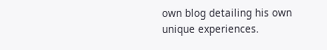own blog detailing his own unique experiences.